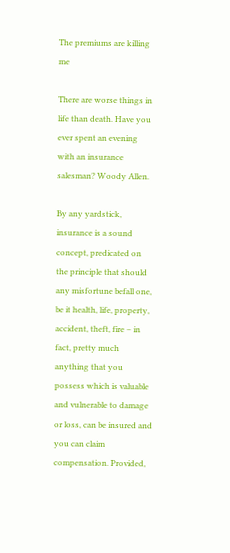The premiums are killing me

There are worse things in life than death. Have you ever spent an evening with an insurance salesman? Woody Allen.

By any yardstick, insurance is a sound concept, predicated on the principle that should any misfortune befall one, be it health, life, property, accident, theft, fire – in fact, pretty much anything that you possess which is valuable and vulnerable to damage or loss, can be insured and you can claim compensation. Provided,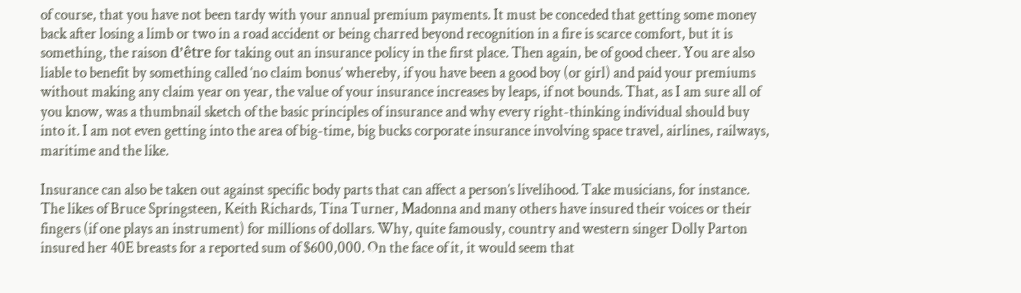of course, that you have not been tardy with your annual premium payments. It must be conceded that getting some money back after losing a limb or two in a road accident or being charred beyond recognition in a fire is scarce comfort, but it is something, the raison d’être for taking out an insurance policy in the first place. Then again, be of good cheer. You are also liable to benefit by something called ‘no claim bonus’ whereby, if you have been a good boy (or girl) and paid your premiums without making any claim year on year, the value of your insurance increases by leaps, if not bounds. That, as I am sure all of you know, was a thumbnail sketch of the basic principles of insurance and why every right-thinking individual should buy into it. I am not even getting into the area of big-time, big bucks corporate insurance involving space travel, airlines, railways, maritime and the like.

Insurance can also be taken out against specific body parts that can affect a person’s livelihood. Take musicians, for instance. The likes of Bruce Springsteen, Keith Richards, Tina Turner, Madonna and many others have insured their voices or their fingers (if one plays an instrument) for millions of dollars. Why, quite famously, country and western singer Dolly Parton insured her 40E breasts for a reported sum of $600,000. On the face of it, it would seem that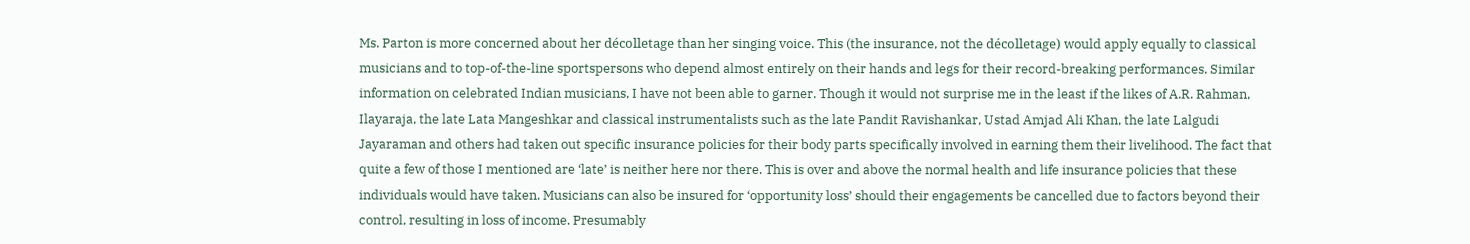Ms. Parton is more concerned about her décolletage than her singing voice. This (the insurance, not the décolletage) would apply equally to classical musicians and to top-of-the-line sportspersons who depend almost entirely on their hands and legs for their record-breaking performances. Similar information on celebrated Indian musicians, I have not been able to garner. Though it would not surprise me in the least if the likes of A.R. Rahman, Ilayaraja, the late Lata Mangeshkar and classical instrumentalists such as the late Pandit Ravishankar, Ustad Amjad Ali Khan, the late Lalgudi Jayaraman and others had taken out specific insurance policies for their body parts specifically involved in earning them their livelihood. The fact that quite a few of those I mentioned are ‘late’ is neither here nor there. This is over and above the normal health and life insurance policies that these individuals would have taken. Musicians can also be insured for ‘opportunity loss’ should their engagements be cancelled due to factors beyond their control, resulting in loss of income. Presumably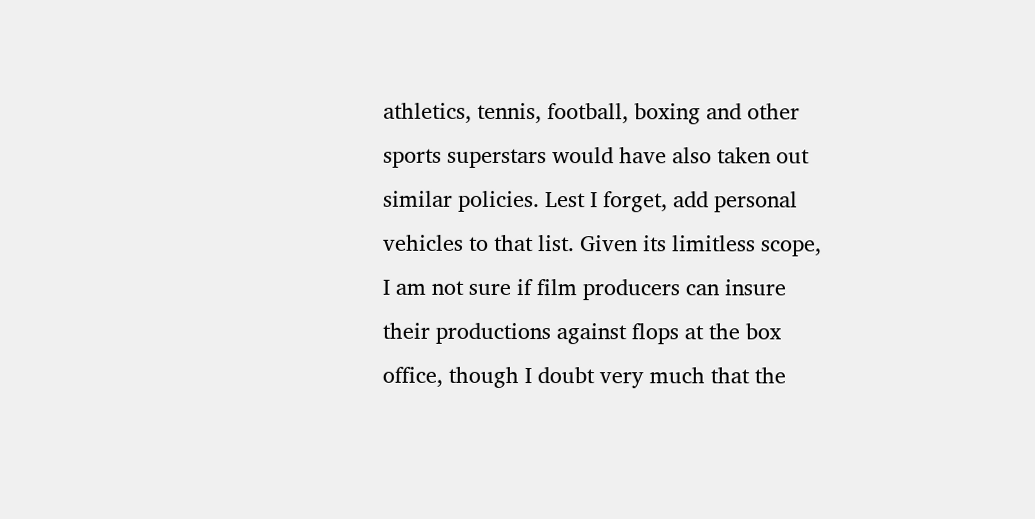athletics, tennis, football, boxing and other sports superstars would have also taken out similar policies. Lest I forget, add personal vehicles to that list. Given its limitless scope, I am not sure if film producers can insure their productions against flops at the box office, though I doubt very much that the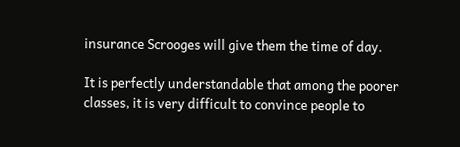insurance Scrooges will give them the time of day.

It is perfectly understandable that among the poorer classes, it is very difficult to convince people to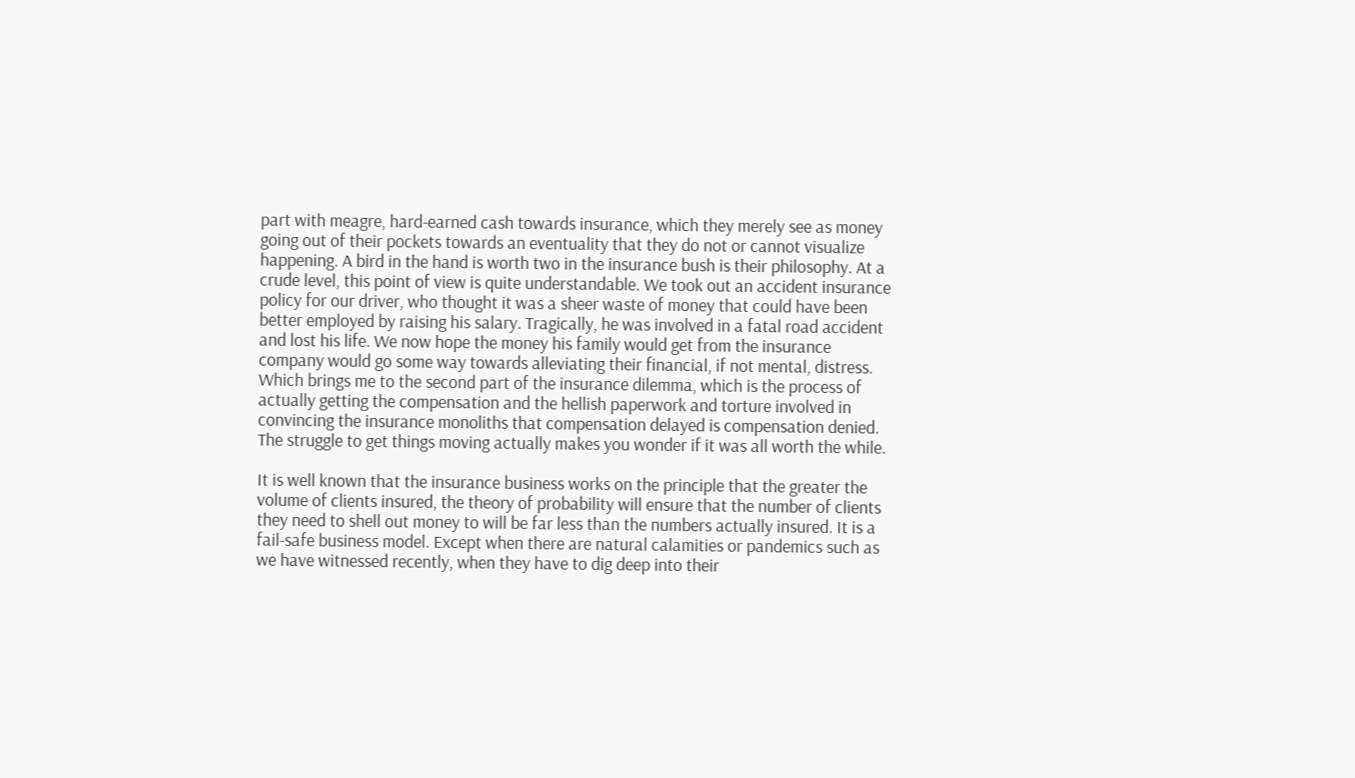part with meagre, hard-earned cash towards insurance, which they merely see as money going out of their pockets towards an eventuality that they do not or cannot visualize happening. A bird in the hand is worth two in the insurance bush is their philosophy. At a crude level, this point of view is quite understandable. We took out an accident insurance policy for our driver, who thought it was a sheer waste of money that could have been better employed by raising his salary. Tragically, he was involved in a fatal road accident and lost his life. We now hope the money his family would get from the insurance company would go some way towards alleviating their financial, if not mental, distress. Which brings me to the second part of the insurance dilemma, which is the process of actually getting the compensation and the hellish paperwork and torture involved in convincing the insurance monoliths that compensation delayed is compensation denied. The struggle to get things moving actually makes you wonder if it was all worth the while.

It is well known that the insurance business works on the principle that the greater the volume of clients insured, the theory of probability will ensure that the number of clients they need to shell out money to will be far less than the numbers actually insured. It is a fail-safe business model. Except when there are natural calamities or pandemics such as we have witnessed recently, when they have to dig deep into their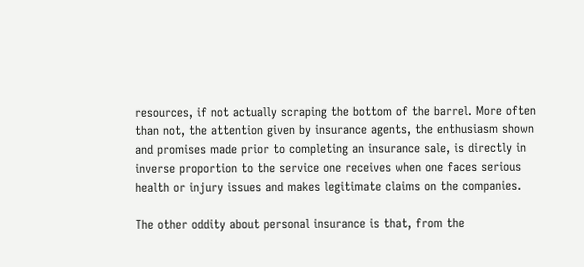resources, if not actually scraping the bottom of the barrel. More often than not, the attention given by insurance agents, the enthusiasm shown and promises made prior to completing an insurance sale, is directly in inverse proportion to the service one receives when one faces serious health or injury issues and makes legitimate claims on the companies.

The other oddity about personal insurance is that, from the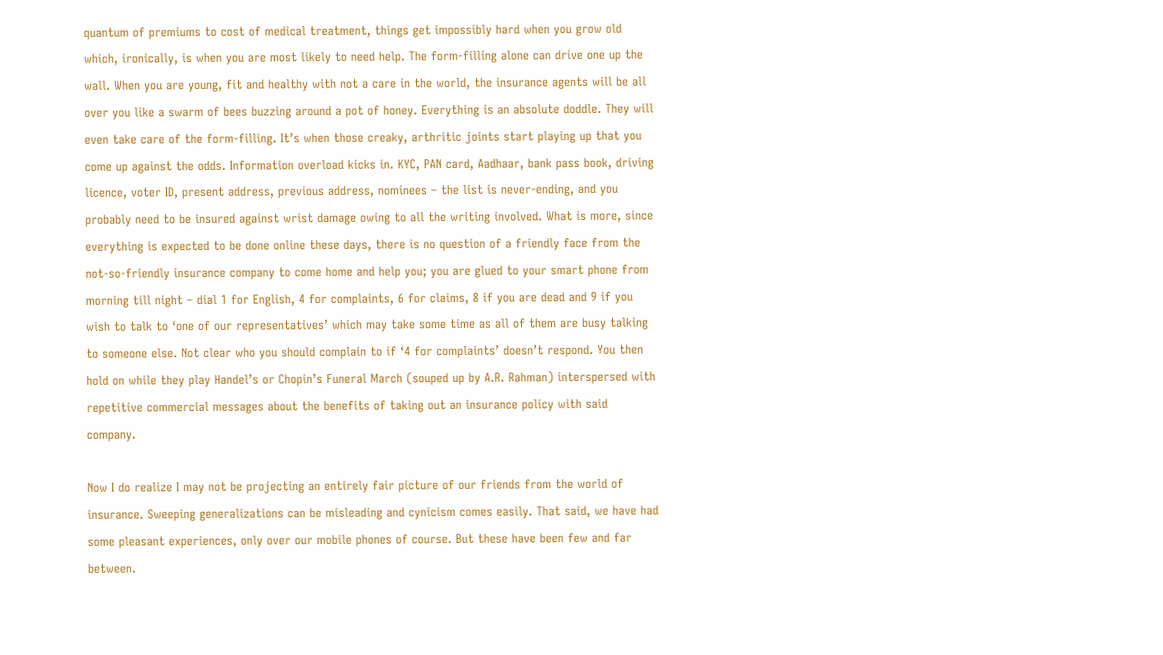quantum of premiums to cost of medical treatment, things get impossibly hard when you grow old which, ironically, is when you are most likely to need help. The form-filling alone can drive one up the wall. When you are young, fit and healthy with not a care in the world, the insurance agents will be all over you like a swarm of bees buzzing around a pot of honey. Everything is an absolute doddle. They will even take care of the form-filling. It’s when those creaky, arthritic joints start playing up that you come up against the odds. Information overload kicks in. KYC, PAN card, Aadhaar, bank pass book, driving licence, voter ID, present address, previous address, nominees – the list is never-ending, and you probably need to be insured against wrist damage owing to all the writing involved. What is more, since everything is expected to be done online these days, there is no question of a friendly face from the not-so-friendly insurance company to come home and help you; you are glued to your smart phone from morning till night – dial 1 for English, 4 for complaints, 6 for claims, 8 if you are dead and 9 if you wish to talk to ‘one of our representatives’ which may take some time as all of them are busy talking to someone else. Not clear who you should complain to if ‘4 for complaints’ doesn’t respond. You then hold on while they play Handel’s or Chopin’s Funeral March (souped up by A.R. Rahman) interspersed with repetitive commercial messages about the benefits of taking out an insurance policy with said company.

Now I do realize I may not be projecting an entirely fair picture of our friends from the world of insurance. Sweeping generalizations can be misleading and cynicism comes easily. That said, we have had some pleasant experiences, only over our mobile phones of course. But these have been few and far between.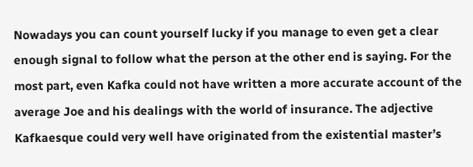Nowadays you can count yourself lucky if you manage to even get a clear enough signal to follow what the person at the other end is saying. For the most part, even Kafka could not have written a more accurate account of the average Joe and his dealings with the world of insurance. The adjective Kafkaesque could very well have originated from the existential master’s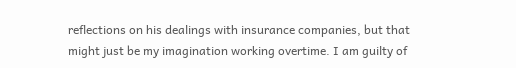reflections on his dealings with insurance companies, but that might just be my imagination working overtime. I am guilty of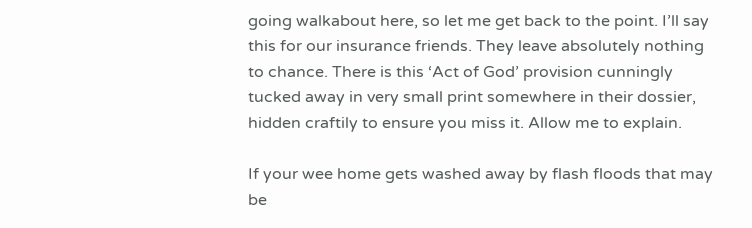going walkabout here, so let me get back to the point. I’ll say this for our insurance friends. They leave absolutely nothing to chance. There is this ‘Act of God’ provision cunningly tucked away in very small print somewhere in their dossier, hidden craftily to ensure you miss it. Allow me to explain.

If your wee home gets washed away by flash floods that may be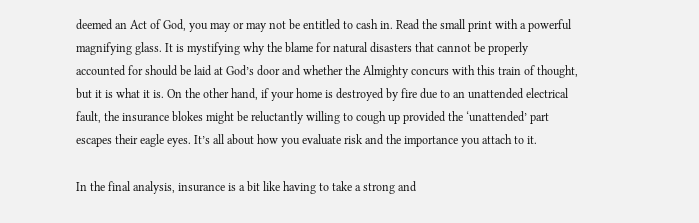deemed an Act of God, you may or may not be entitled to cash in. Read the small print with a powerful magnifying glass. It is mystifying why the blame for natural disasters that cannot be properly accounted for should be laid at God’s door and whether the Almighty concurs with this train of thought, but it is what it is. On the other hand, if your home is destroyed by fire due to an unattended electrical fault, the insurance blokes might be reluctantly willing to cough up provided the ‘unattended’ part escapes their eagle eyes. It’s all about how you evaluate risk and the importance you attach to it.

In the final analysis, insurance is a bit like having to take a strong and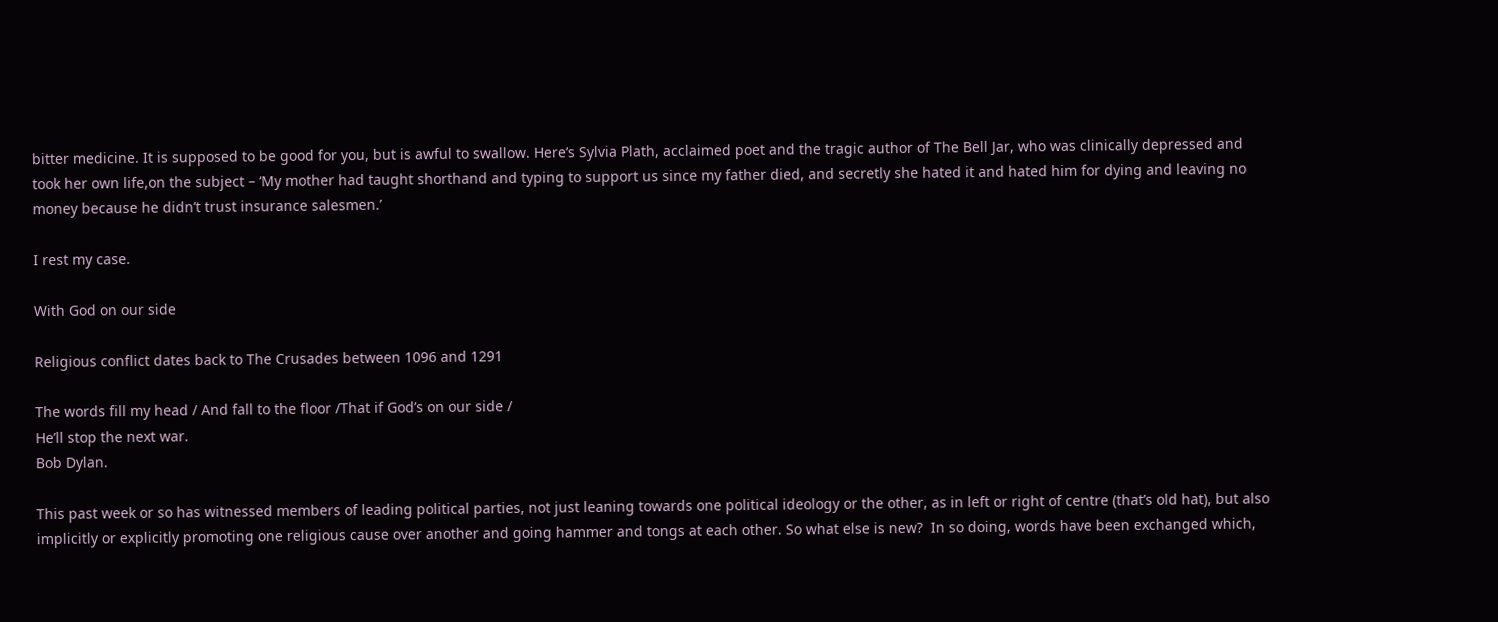bitter medicine. It is supposed to be good for you, but is awful to swallow. Here’s Sylvia Plath, acclaimed poet and the tragic author of The Bell Jar, who was clinically depressed and took her own life,on the subject – ‘My mother had taught shorthand and typing to support us since my father died, and secretly she hated it and hated him for dying and leaving no money because he didn’t trust insurance salesmen.’

I rest my case.

With God on our side

Religious conflict dates back to The Crusades between 1096 and 1291

The words fill my head / And fall to the floor /That if God’s on our side /
He’ll stop the next war.
Bob Dylan.

This past week or so has witnessed members of leading political parties, not just leaning towards one political ideology or the other, as in left or right of centre (that’s old hat), but also implicitly or explicitly promoting one religious cause over another and going hammer and tongs at each other. So what else is new?  In so doing, words have been exchanged which,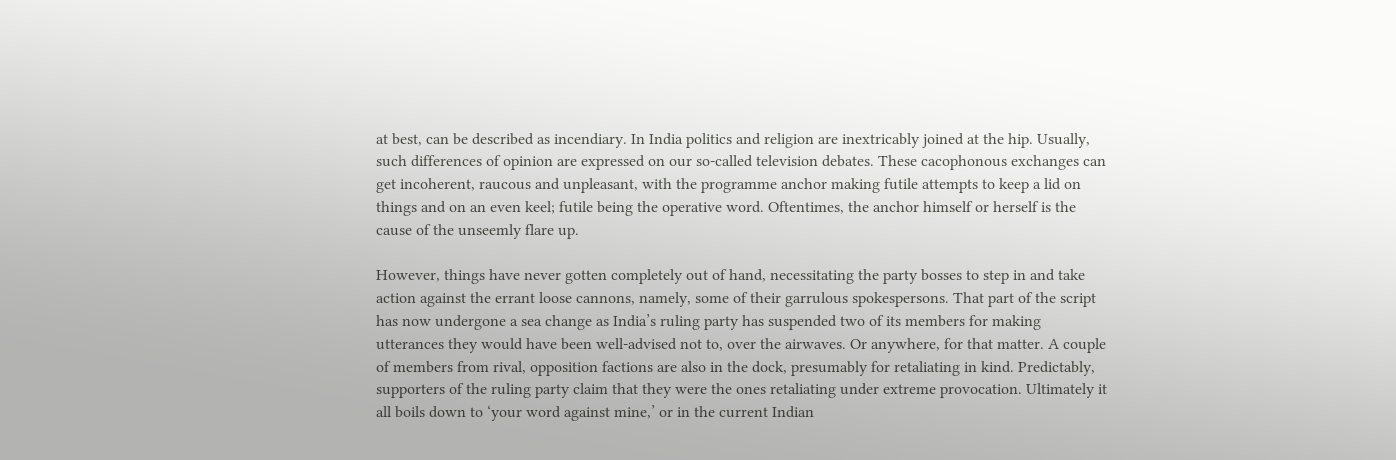at best, can be described as incendiary. In India politics and religion are inextricably joined at the hip. Usually, such differences of opinion are expressed on our so-called television debates. These cacophonous exchanges can get incoherent, raucous and unpleasant, with the programme anchor making futile attempts to keep a lid on things and on an even keel; futile being the operative word. Oftentimes, the anchor himself or herself is the cause of the unseemly flare up.

However, things have never gotten completely out of hand, necessitating the party bosses to step in and take action against the errant loose cannons, namely, some of their garrulous spokespersons. That part of the script has now undergone a sea change as India’s ruling party has suspended two of its members for making utterances they would have been well-advised not to, over the airwaves. Or anywhere, for that matter. A couple of members from rival, opposition factions are also in the dock, presumably for retaliating in kind. Predictably, supporters of the ruling party claim that they were the ones retaliating under extreme provocation. Ultimately it all boils down to ‘your word against mine,’ or in the current Indian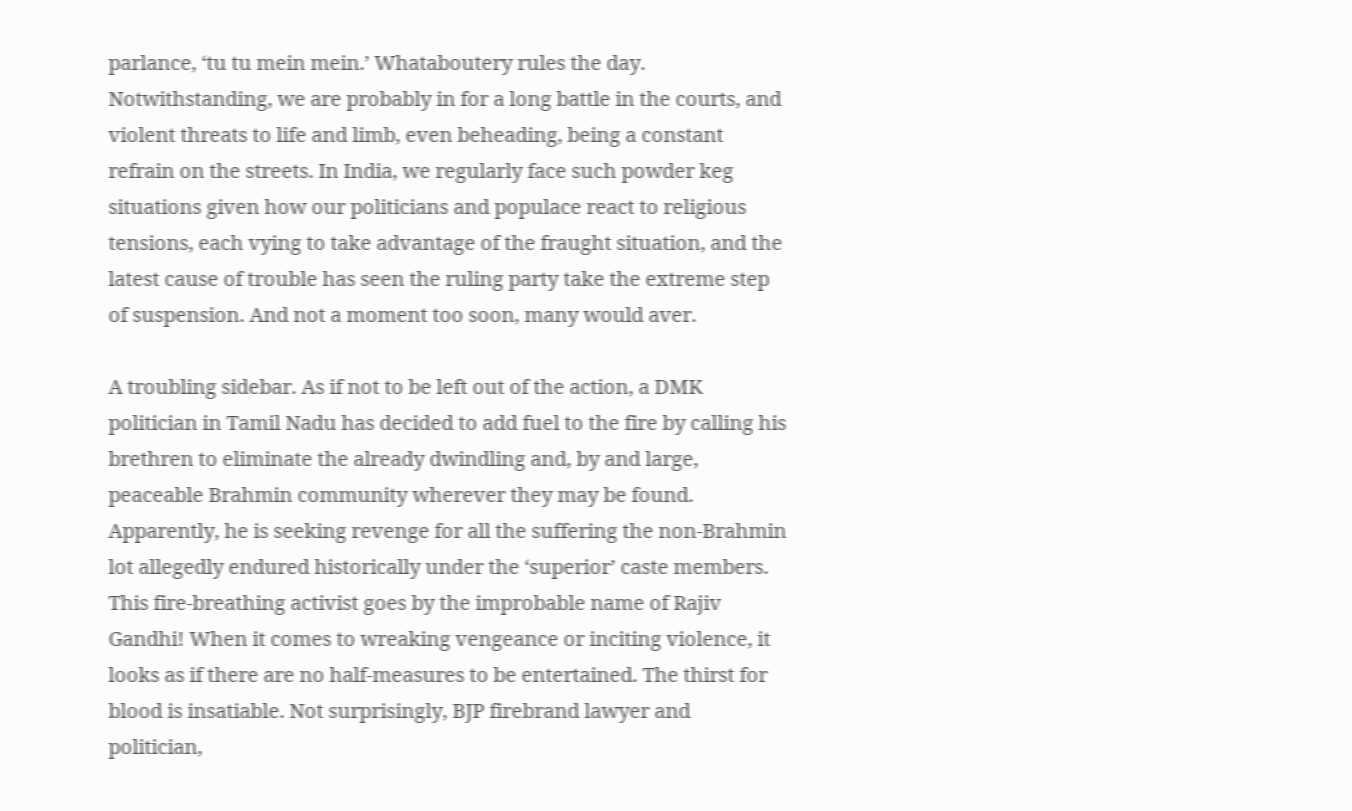parlance, ‘tu tu mein mein.’ Whataboutery rules the day.  Notwithstanding, we are probably in for a long battle in the courts, and violent threats to life and limb, even beheading, being a constant refrain on the streets. In India, we regularly face such powder keg situations given how our politicians and populace react to religious tensions, each vying to take advantage of the fraught situation, and the latest cause of trouble has seen the ruling party take the extreme step of suspension. And not a moment too soon, many would aver.

A troubling sidebar. As if not to be left out of the action, a DMK politician in Tamil Nadu has decided to add fuel to the fire by calling his brethren to eliminate the already dwindling and, by and large, peaceable Brahmin community wherever they may be found. Apparently, he is seeking revenge for all the suffering the non-Brahmin lot allegedly endured historically under the ‘superior’ caste members. This fire-breathing activist goes by the improbable name of Rajiv Gandhi! When it comes to wreaking vengeance or inciting violence, it looks as if there are no half-measures to be entertained. The thirst for blood is insatiable. Not surprisingly, BJP firebrand lawyer and politician,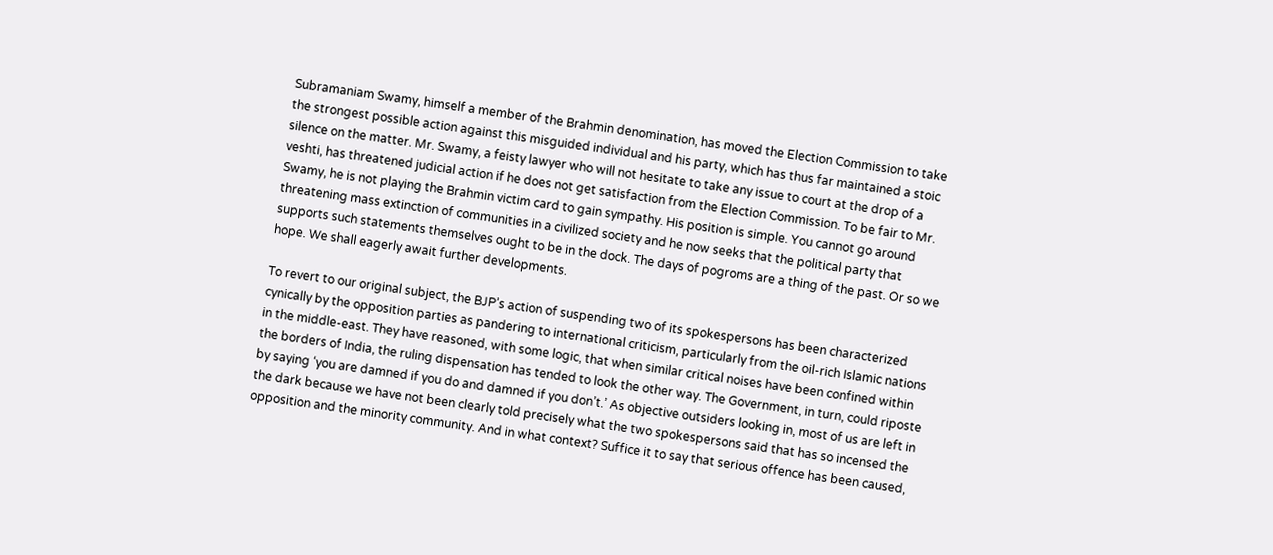Subramaniam Swamy, himself a member of the Brahmin denomination, has moved the Election Commission to take the strongest possible action against this misguided individual and his party, which has thus far maintained a stoic silence on the matter. Mr. Swamy, a feisty lawyer who will not hesitate to take any issue to court at the drop of a veshti, has threatened judicial action if he does not get satisfaction from the Election Commission. To be fair to Mr. Swamy, he is not playing the Brahmin victim card to gain sympathy. His position is simple. You cannot go around threatening mass extinction of communities in a civilized society and he now seeks that the political party that supports such statements themselves ought to be in the dock. The days of pogroms are a thing of the past. Or so we hope. We shall eagerly await further developments.

To revert to our original subject, the BJP’s action of suspending two of its spokespersons has been characterized cynically by the opposition parties as pandering to international criticism, particularly from the oil-rich Islamic nations in the middle-east. They have reasoned, with some logic, that when similar critical noises have been confined within the borders of India, the ruling dispensation has tended to look the other way. The Government, in turn, could riposte by saying ‘you are damned if you do and damned if you don’t.’ As objective outsiders looking in, most of us are left in the dark because we have not been clearly told precisely what the two spokespersons said that has so incensed the opposition and the minority community. And in what context? Suffice it to say that serious offence has been caused,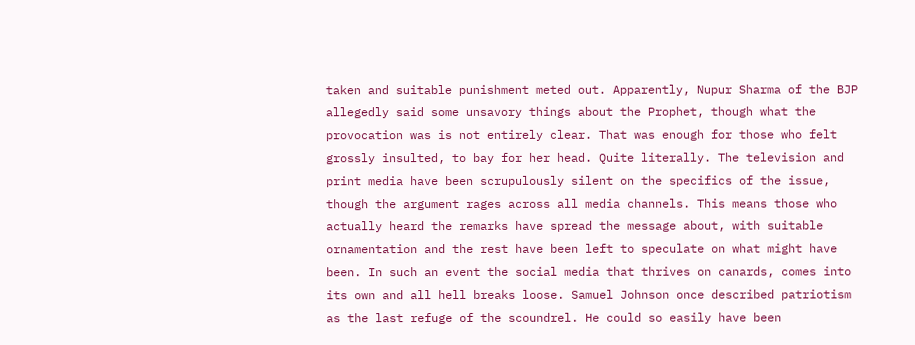taken and suitable punishment meted out. Apparently, Nupur Sharma of the BJP allegedly said some unsavory things about the Prophet, though what the provocation was is not entirely clear. That was enough for those who felt grossly insulted, to bay for her head. Quite literally. The television and print media have been scrupulously silent on the specifics of the issue, though the argument rages across all media channels. This means those who actually heard the remarks have spread the message about, with suitable ornamentation and the rest have been left to speculate on what might have been. In such an event the social media that thrives on canards, comes into its own and all hell breaks loose. Samuel Johnson once described patriotism as the last refuge of the scoundrel. He could so easily have been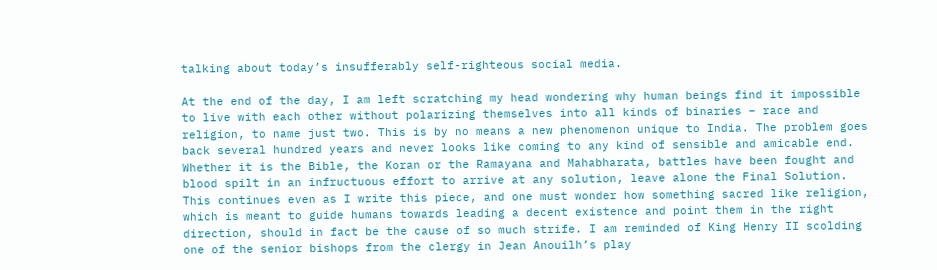talking about today’s insufferably self-righteous social media.

At the end of the day, I am left scratching my head wondering why human beings find it impossible to live with each other without polarizing themselves into all kinds of binaries – race and religion, to name just two. This is by no means a new phenomenon unique to India. The problem goes back several hundred years and never looks like coming to any kind of sensible and amicable end. Whether it is the Bible, the Koran or the Ramayana and Mahabharata, battles have been fought and blood spilt in an infructuous effort to arrive at any solution, leave alone the Final Solution. This continues even as I write this piece, and one must wonder how something sacred like religion, which is meant to guide humans towards leading a decent existence and point them in the right direction, should in fact be the cause of so much strife. I am reminded of King Henry II scolding one of the senior bishops from the clergy in Jean Anouilh’s play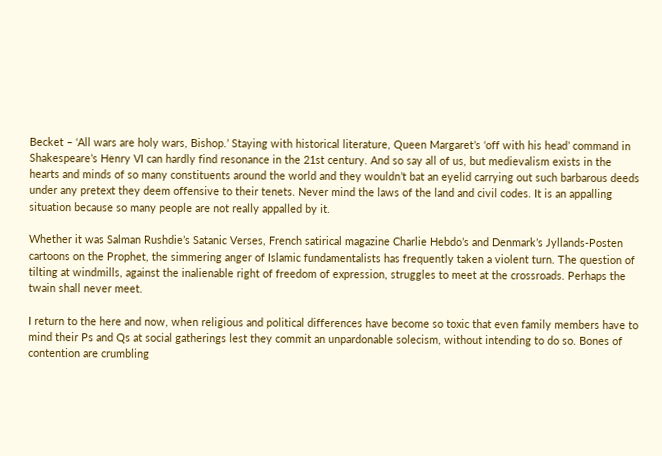Becket – ‘All wars are holy wars, Bishop.’ Staying with historical literature, Queen Margaret’s ‘off with his head’ command in Shakespeare’s Henry VI can hardly find resonance in the 21st century. And so say all of us, but medievalism exists in the hearts and minds of so many constituents around the world and they wouldn’t bat an eyelid carrying out such barbarous deeds under any pretext they deem offensive to their tenets. Never mind the laws of the land and civil codes. It is an appalling situation because so many people are not really appalled by it.

Whether it was Salman Rushdie’s Satanic Verses, French satirical magazine Charlie Hebdo’s and Denmark’s Jyllands-Posten cartoons on the Prophet, the simmering anger of Islamic fundamentalists has frequently taken a violent turn. The question of tilting at windmills, against the inalienable right of freedom of expression, struggles to meet at the crossroads. Perhaps the twain shall never meet.

I return to the here and now, when religious and political differences have become so toxic that even family members have to mind their Ps and Qs at social gatherings lest they commit an unpardonable solecism, without intending to do so. Bones of contention are crumbling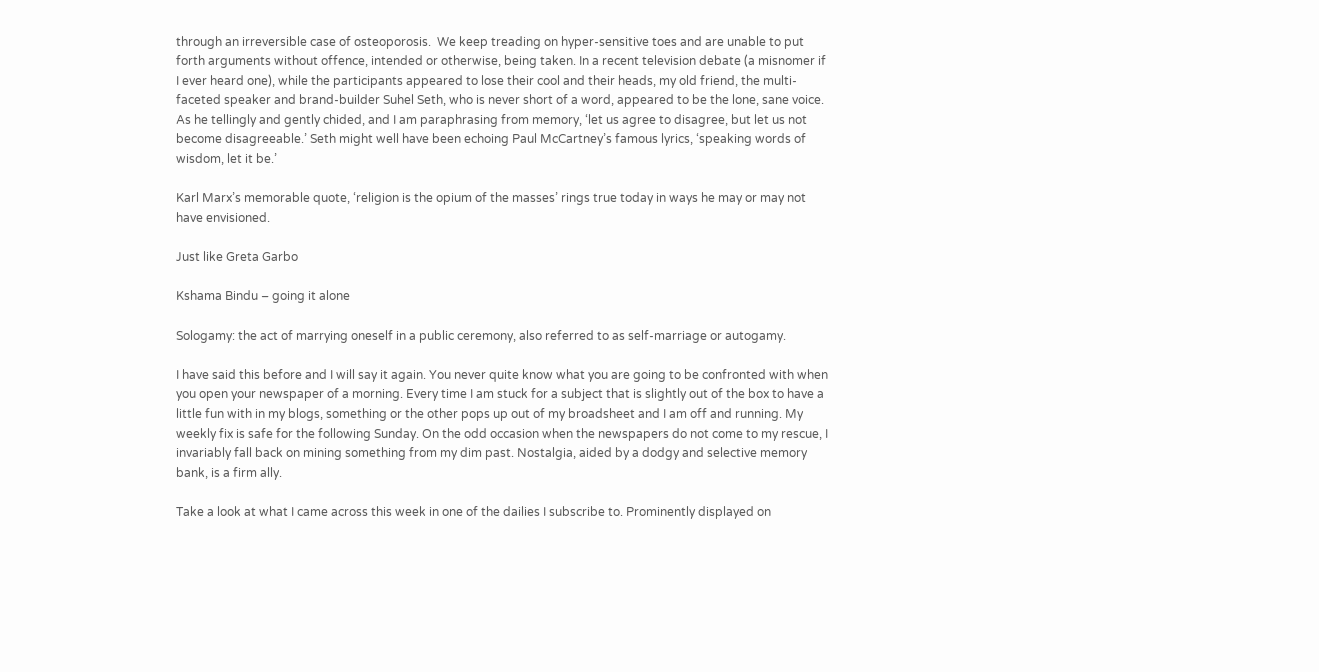through an irreversible case of osteoporosis.  We keep treading on hyper-sensitive toes and are unable to put forth arguments without offence, intended or otherwise, being taken. In a recent television debate (a misnomer if I ever heard one), while the participants appeared to lose their cool and their heads, my old friend, the multi-faceted speaker and brand-builder Suhel Seth, who is never short of a word, appeared to be the lone, sane voice. As he tellingly and gently chided, and I am paraphrasing from memory, ‘let us agree to disagree, but let us not become disagreeable.’ Seth might well have been echoing Paul McCartney’s famous lyrics, ‘speaking words of wisdom, let it be.’

Karl Marx’s memorable quote, ‘religion is the opium of the masses’ rings true today in ways he may or may not have envisioned.

Just like Greta Garbo

Kshama Bindu – going it alone

Sologamy: the act of marrying oneself in a public ceremony, also referred to as self-marriage or autogamy.

I have said this before and I will say it again. You never quite know what you are going to be confronted with when you open your newspaper of a morning. Every time I am stuck for a subject that is slightly out of the box to have a little fun with in my blogs, something or the other pops up out of my broadsheet and I am off and running. My weekly fix is safe for the following Sunday. On the odd occasion when the newspapers do not come to my rescue, I invariably fall back on mining something from my dim past. Nostalgia, aided by a dodgy and selective memory bank, is a firm ally.

Take a look at what I came across this week in one of the dailies I subscribe to. Prominently displayed on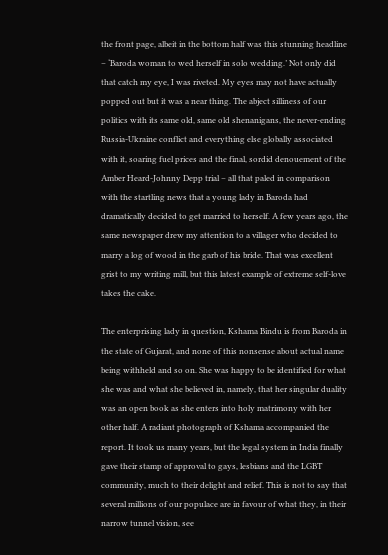the front page, albeit in the bottom half was this stunning headline – ‘Baroda woman to wed herself in solo wedding.’ Not only did that catch my eye, I was riveted. My eyes may not have actually popped out but it was a near thing. The abject silliness of our politics with its same old, same old shenanigans, the never-ending Russia-Ukraine conflict and everything else globally associated with it, soaring fuel prices and the final, sordid denouement of the Amber Heard-Johnny Depp trial – all that paled in comparison with the startling news that a young lady in Baroda had dramatically decided to get married to herself. A few years ago, the same newspaper drew my attention to a villager who decided to marry a log of wood in the garb of his bride. That was excellent grist to my writing mill, but this latest example of extreme self-love takes the cake.

The enterprising lady in question, Kshama Bindu is from Baroda in the state of Gujarat, and none of this nonsense about actual name being withheld and so on. She was happy to be identified for what she was and what she believed in, namely, that her singular duality was an open book as she enters into holy matrimony with her other half. A radiant photograph of Kshama accompanied the report. It took us many years, but the legal system in India finally gave their stamp of approval to gays, lesbians and the LGBT community, much to their delight and relief. This is not to say that several millions of our populace are in favour of what they, in their narrow tunnel vision, see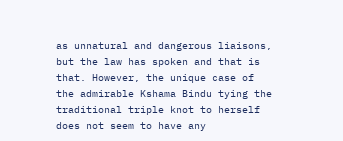as unnatural and dangerous liaisons, but the law has spoken and that is that. However, the unique case of the admirable Kshama Bindu tying the traditional triple knot to herself does not seem to have any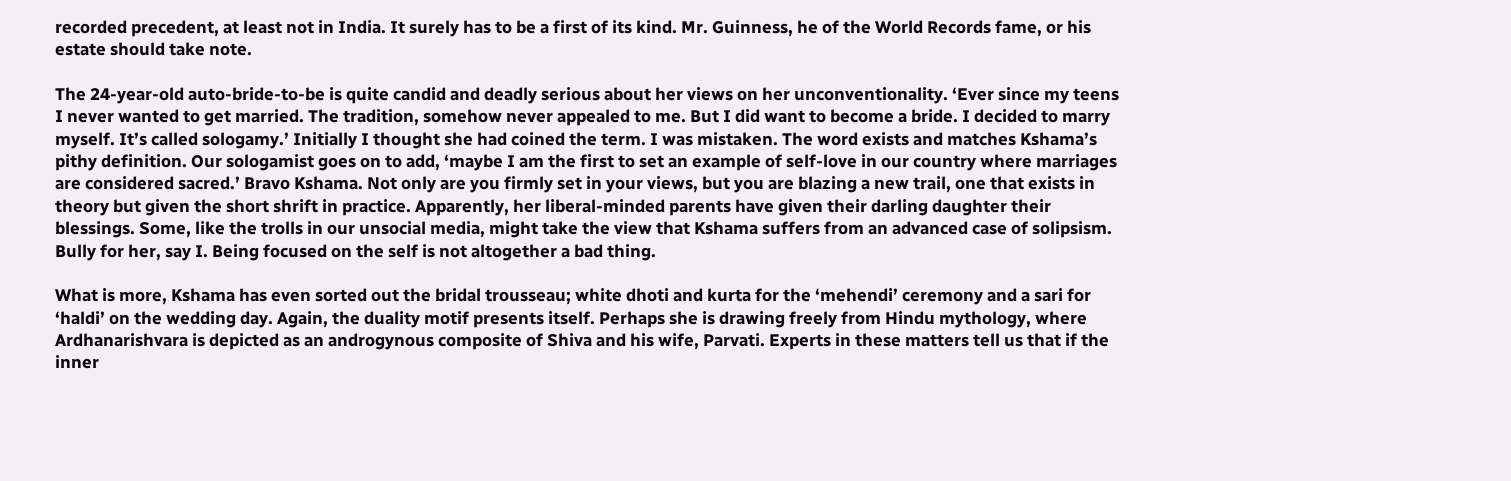recorded precedent, at least not in India. It surely has to be a first of its kind. Mr. Guinness, he of the World Records fame, or his estate should take note.

The 24-year-old auto-bride-to-be is quite candid and deadly serious about her views on her unconventionality. ‘Ever since my teens I never wanted to get married. The tradition, somehow never appealed to me. But I did want to become a bride. I decided to marry myself. It’s called sologamy.’ Initially I thought she had coined the term. I was mistaken. The word exists and matches Kshama’s pithy definition. Our sologamist goes on to add, ‘maybe I am the first to set an example of self-love in our country where marriages are considered sacred.’ Bravo Kshama. Not only are you firmly set in your views, but you are blazing a new trail, one that exists in theory but given the short shrift in practice. Apparently, her liberal-minded parents have given their darling daughter their blessings. Some, like the trolls in our unsocial media, might take the view that Kshama suffers from an advanced case of solipsism. Bully for her, say I. Being focused on the self is not altogether a bad thing.

What is more, Kshama has even sorted out the bridal trousseau; white dhoti and kurta for the ‘mehendi’ ceremony and a sari for ‘haldi’ on the wedding day. Again, the duality motif presents itself. Perhaps she is drawing freely from Hindu mythology, where Ardhanarishvara is depicted as an androgynous composite of Shiva and his wife, Parvati. Experts in these matters tell us that if the inner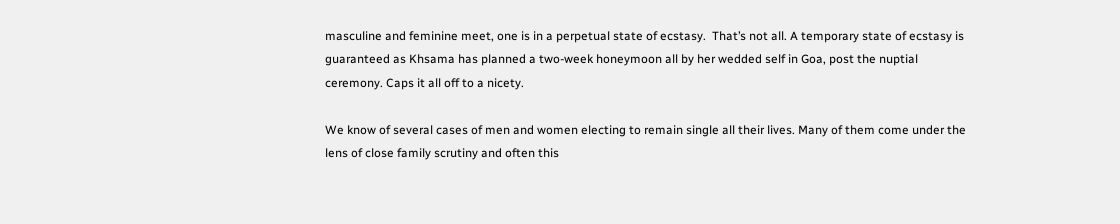masculine and feminine meet, one is in a perpetual state of ecstasy.  That’s not all. A temporary state of ecstasy is guaranteed as Khsama has planned a two-week honeymoon all by her wedded self in Goa, post the nuptial ceremony. Caps it all off to a nicety.

We know of several cases of men and women electing to remain single all their lives. Many of them come under the lens of close family scrutiny and often this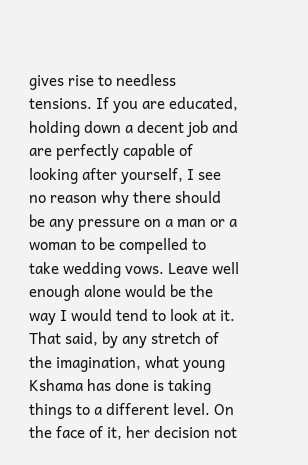gives rise to needless tensions. If you are educated, holding down a decent job and are perfectly capable of looking after yourself, I see no reason why there should be any pressure on a man or a woman to be compelled to take wedding vows. Leave well enough alone would be the way I would tend to look at it. That said, by any stretch of the imagination, what young Kshama has done is taking things to a different level. On the face of it, her decision not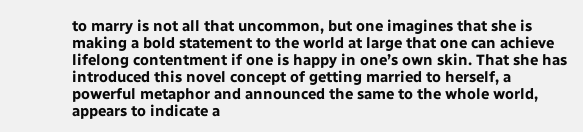to marry is not all that uncommon, but one imagines that she is making a bold statement to the world at large that one can achieve lifelong contentment if one is happy in one’s own skin. That she has introduced this novel concept of getting married to herself, a powerful metaphor and announced the same to the whole world, appears to indicate a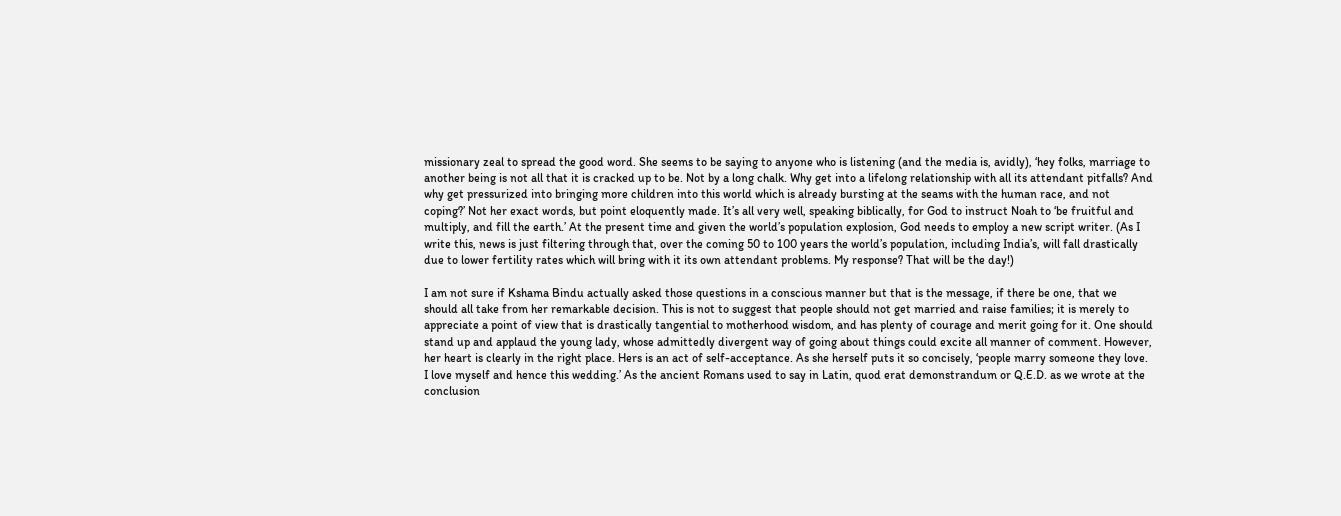missionary zeal to spread the good word. She seems to be saying to anyone who is listening (and the media is, avidly), ‘hey folks, marriage to another being is not all that it is cracked up to be. Not by a long chalk. Why get into a lifelong relationship with all its attendant pitfalls? And why get pressurized into bringing more children into this world which is already bursting at the seams with the human race, and not coping?’ Not her exact words, but point eloquently made. It’s all very well, speaking biblically, for God to instruct Noah to ‘be fruitful and multiply, and fill the earth.’ At the present time and given the world’s population explosion, God needs to employ a new script writer. (As I write this, news is just filtering through that, over the coming 50 to 100 years the world’s population, including India’s, will fall drastically due to lower fertility rates which will bring with it its own attendant problems. My response? That will be the day!)

I am not sure if Kshama Bindu actually asked those questions in a conscious manner but that is the message, if there be one, that we should all take from her remarkable decision. This is not to suggest that people should not get married and raise families; it is merely to appreciate a point of view that is drastically tangential to motherhood wisdom, and has plenty of courage and merit going for it. One should stand up and applaud the young lady, whose admittedly divergent way of going about things could excite all manner of comment. However, her heart is clearly in the right place. Hers is an act of self-acceptance. As she herself puts it so concisely, ‘people marry someone they love. I love myself and hence this wedding.’ As the ancient Romans used to say in Latin, quod erat demonstrandum or Q.E.D. as we wrote at the conclusion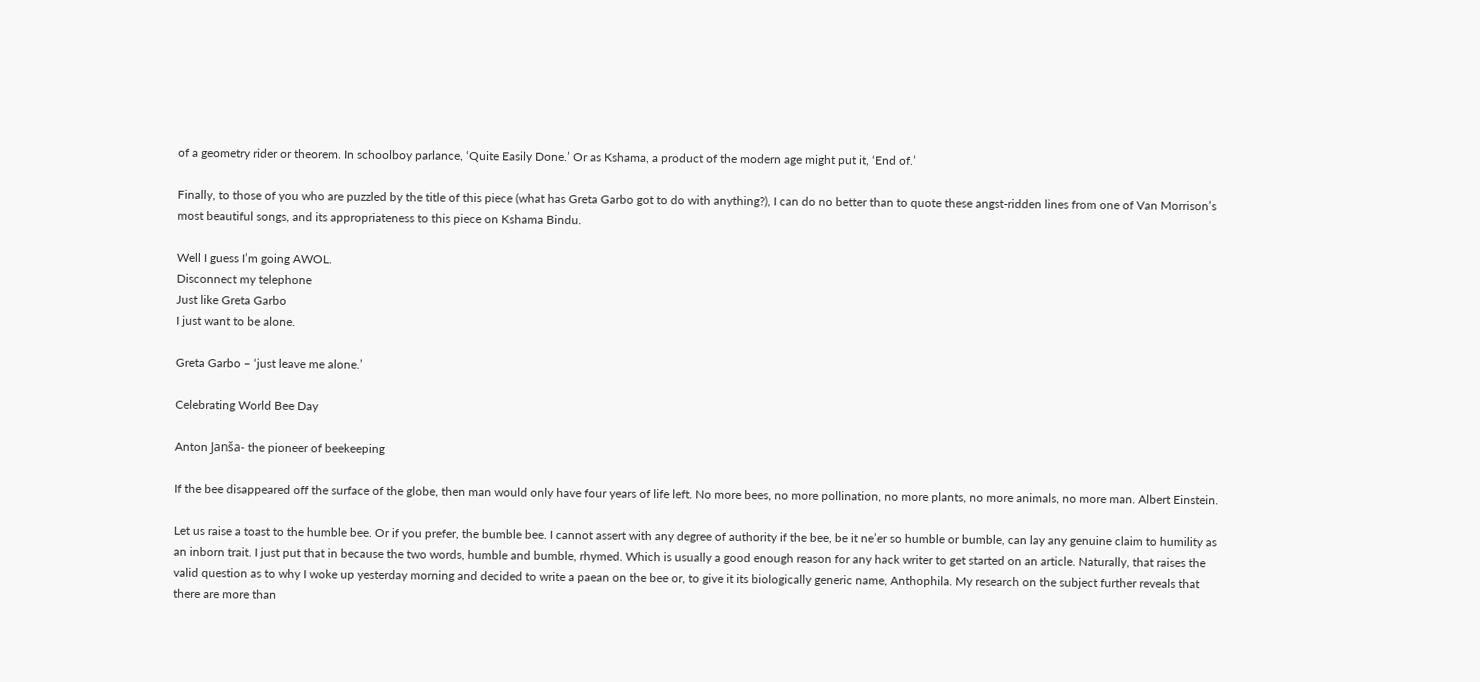of a geometry rider or theorem. In schoolboy parlance, ‘Quite Easily Done.’ Or as Kshama, a product of the modern age might put it, ‘End of.’

Finally, to those of you who are puzzled by the title of this piece (what has Greta Garbo got to do with anything?), I can do no better than to quote these angst-ridden lines from one of Van Morrison’s most beautiful songs, and its appropriateness to this piece on Kshama Bindu.

Well I guess I’m going AWOL.
Disconnect my telephone
Just like Greta Garbo
I just want to be alone.

Greta Garbo – ‘just leave me alone.’

Celebrating World Bee Day

Anton Janša- the pioneer of beekeeping

If the bee disappeared off the surface of the globe, then man would only have four years of life left. No more bees, no more pollination, no more plants, no more animals, no more man. Albert Einstein.

Let us raise a toast to the humble bee. Or if you prefer, the bumble bee. I cannot assert with any degree of authority if the bee, be it ne’er so humble or bumble, can lay any genuine claim to humility as an inborn trait. I just put that in because the two words, humble and bumble, rhymed. Which is usually a good enough reason for any hack writer to get started on an article. Naturally, that raises the valid question as to why I woke up yesterday morning and decided to write a paean on the bee or, to give it its biologically generic name, Anthophila. My research on the subject further reveals that there are more than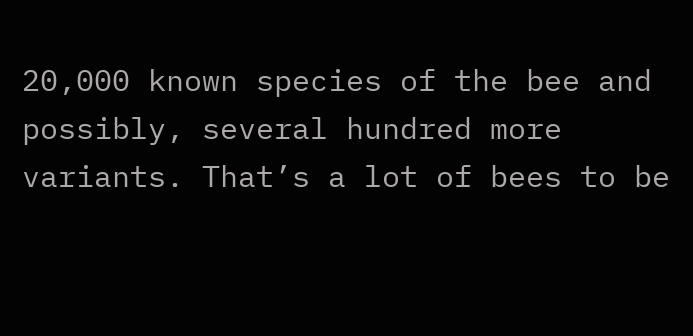20,000 known species of the bee and possibly, several hundred more variants. That’s a lot of bees to be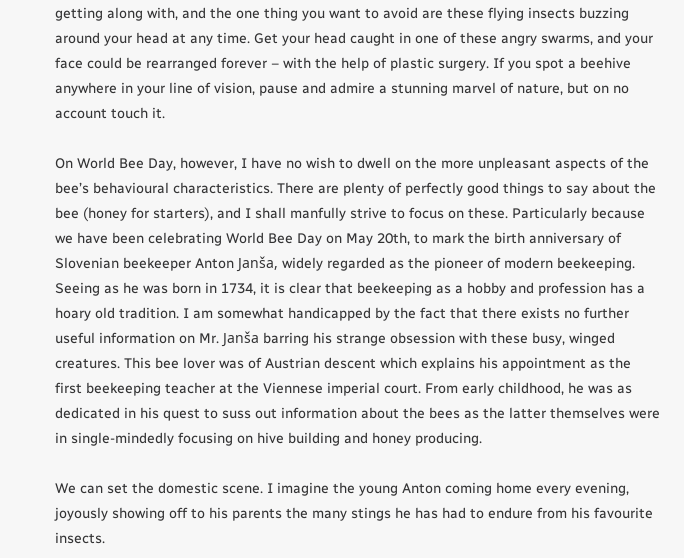getting along with, and the one thing you want to avoid are these flying insects buzzing around your head at any time. Get your head caught in one of these angry swarms, and your face could be rearranged forever – with the help of plastic surgery. If you spot a beehive anywhere in your line of vision, pause and admire a stunning marvel of nature, but on no account touch it.

On World Bee Day, however, I have no wish to dwell on the more unpleasant aspects of the bee’s behavioural characteristics. There are plenty of perfectly good things to say about the bee (honey for starters), and I shall manfully strive to focus on these. Particularly because we have been celebrating World Bee Day on May 20th, to mark the birth anniversary of Slovenian beekeeper Anton Janša, widely regarded as the pioneer of modern beekeeping. Seeing as he was born in 1734, it is clear that beekeeping as a hobby and profession has a hoary old tradition. I am somewhat handicapped by the fact that there exists no further useful information on Mr. Janša barring his strange obsession with these busy, winged creatures. This bee lover was of Austrian descent which explains his appointment as the first beekeeping teacher at the Viennese imperial court. From early childhood, he was as dedicated in his quest to suss out information about the bees as the latter themselves were in single-mindedly focusing on hive building and honey producing.

We can set the domestic scene. I imagine the young Anton coming home every evening, joyously showing off to his parents the many stings he has had to endure from his favourite insects.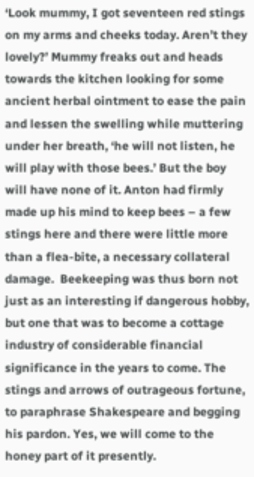‘Look mummy, I got seventeen red stings on my arms and cheeks today. Aren’t they lovely?’ Mummy freaks out and heads towards the kitchen looking for some ancient herbal ointment to ease the pain and lessen the swelling while muttering under her breath, ‘he will not listen, he will play with those bees.’ But the boy will have none of it. Anton had firmly made up his mind to keep bees – a few stings here and there were little more than a flea-bite, a necessary collateral damage.  Beekeeping was thus born not just as an interesting if dangerous hobby, but one that was to become a cottage industry of considerable financial significance in the years to come. The stings and arrows of outrageous fortune, to paraphrase Shakespeare and begging his pardon. Yes, we will come to the honey part of it presently.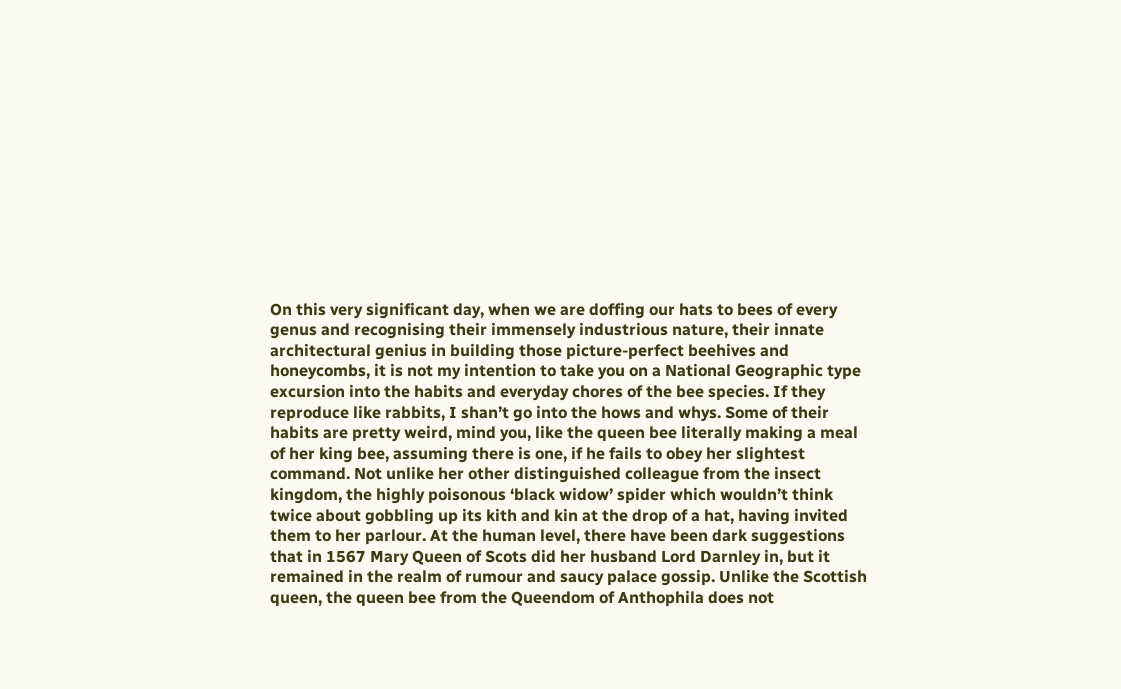On this very significant day, when we are doffing our hats to bees of every genus and recognising their immensely industrious nature, their innate architectural genius in building those picture-perfect beehives and honeycombs, it is not my intention to take you on a National Geographic type excursion into the habits and everyday chores of the bee species. If they reproduce like rabbits, I shan’t go into the hows and whys. Some of their habits are pretty weird, mind you, like the queen bee literally making a meal of her king bee, assuming there is one, if he fails to obey her slightest command. Not unlike her other distinguished colleague from the insect kingdom, the highly poisonous ‘black widow’ spider which wouldn’t think twice about gobbling up its kith and kin at the drop of a hat, having invited them to her parlour. At the human level, there have been dark suggestions that in 1567 Mary Queen of Scots did her husband Lord Darnley in, but it remained in the realm of rumour and saucy palace gossip. Unlike the Scottish queen, the queen bee from the Queendom of Anthophila does not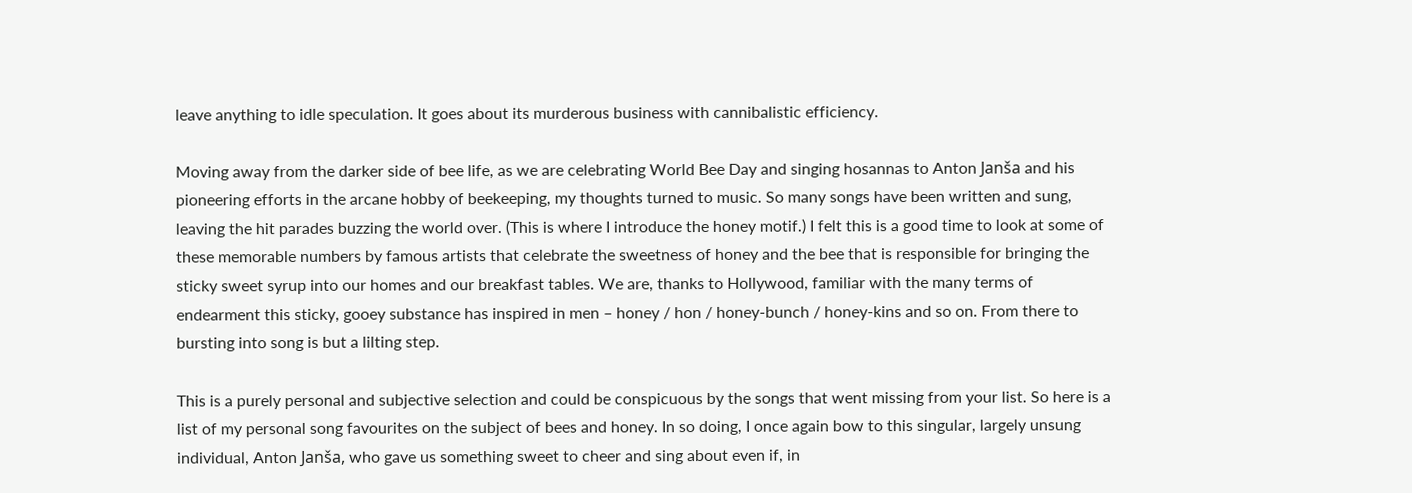leave anything to idle speculation. It goes about its murderous business with cannibalistic efficiency.

Moving away from the darker side of bee life, as we are celebrating World Bee Day and singing hosannas to Anton Janša and his pioneering efforts in the arcane hobby of beekeeping, my thoughts turned to music. So many songs have been written and sung, leaving the hit parades buzzing the world over. (This is where I introduce the honey motif.) I felt this is a good time to look at some of these memorable numbers by famous artists that celebrate the sweetness of honey and the bee that is responsible for bringing the sticky sweet syrup into our homes and our breakfast tables. We are, thanks to Hollywood, familiar with the many terms of endearment this sticky, gooey substance has inspired in men – honey / hon / honey-bunch / honey-kins and so on. From there to bursting into song is but a lilting step.

This is a purely personal and subjective selection and could be conspicuous by the songs that went missing from your list. So here is a list of my personal song favourites on the subject of bees and honey. In so doing, I once again bow to this singular, largely unsung individual, Anton Janša, who gave us something sweet to cheer and sing about even if, in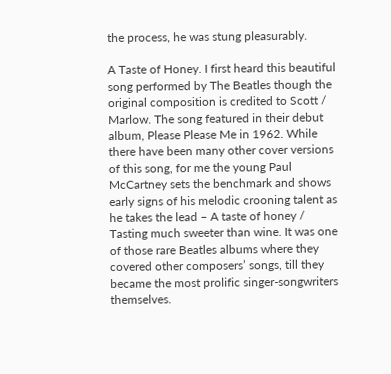the process, he was stung pleasurably.

A Taste of Honey. I first heard this beautiful song performed by The Beatles though the original composition is credited to Scott / Marlow. The song featured in their debut album, Please Please Me in 1962. While there have been many other cover versions of this song, for me the young Paul McCartney sets the benchmark and shows early signs of his melodic crooning talent as he takes the lead – A taste of honey / Tasting much sweeter than wine. It was one of those rare Beatles albums where they covered other composers’ songs, till they became the most prolific singer-songwriters themselves.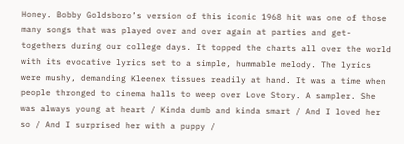Honey. Bobby Goldsboro’s version of this iconic 1968 hit was one of those many songs that was played over and over again at parties and get-togethers during our college days. It topped the charts all over the world with its evocative lyrics set to a simple, hummable melody. The lyrics were mushy, demanding Kleenex tissues readily at hand. It was a time when people thronged to cinema halls to weep over Love Story. A sampler. She was always young at heart / Kinda dumb and kinda smart / And I loved her so / And I surprised her with a puppy /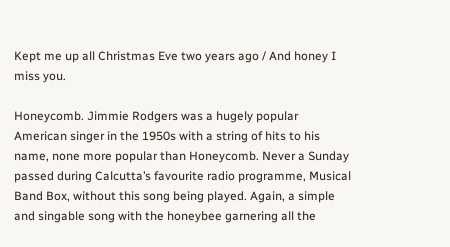Kept me up all Christmas Eve two years ago / And honey I miss you.

Honeycomb. Jimmie Rodgers was a hugely popular American singer in the 1950s with a string of hits to his name, none more popular than Honeycomb. Never a Sunday passed during Calcutta’s favourite radio programme, Musical Band Box, without this song being played. Again, a simple and singable song with the honeybee garnering all the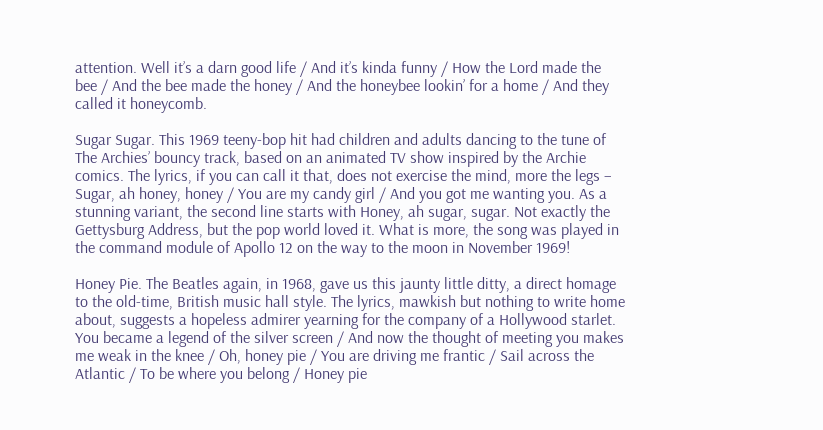attention. Well it’s a darn good life / And it’s kinda funny / How the Lord made the bee / And the bee made the honey / And the honeybee lookin’ for a home / And they called it honeycomb.

Sugar Sugar. This 1969 teeny-bop hit had children and adults dancing to the tune of The Archies’ bouncy track, based on an animated TV show inspired by the Archie comics. The lyrics, if you can call it that, does not exercise the mind, more the legs – Sugar, ah honey, honey / You are my candy girl / And you got me wanting you. As a stunning variant, the second line starts with Honey, ah sugar, sugar. Not exactly the Gettysburg Address, but the pop world loved it. What is more, the song was played in the command module of Apollo 12 on the way to the moon in November 1969!

Honey Pie. The Beatles again, in 1968, gave us this jaunty little ditty, a direct homage to the old-time, British music hall style. The lyrics, mawkish but nothing to write home about, suggests a hopeless admirer yearning for the company of a Hollywood starlet. You became a legend of the silver screen / And now the thought of meeting you makes me weak in the knee / Oh, honey pie / You are driving me frantic / Sail across the Atlantic / To be where you belong / Honey pie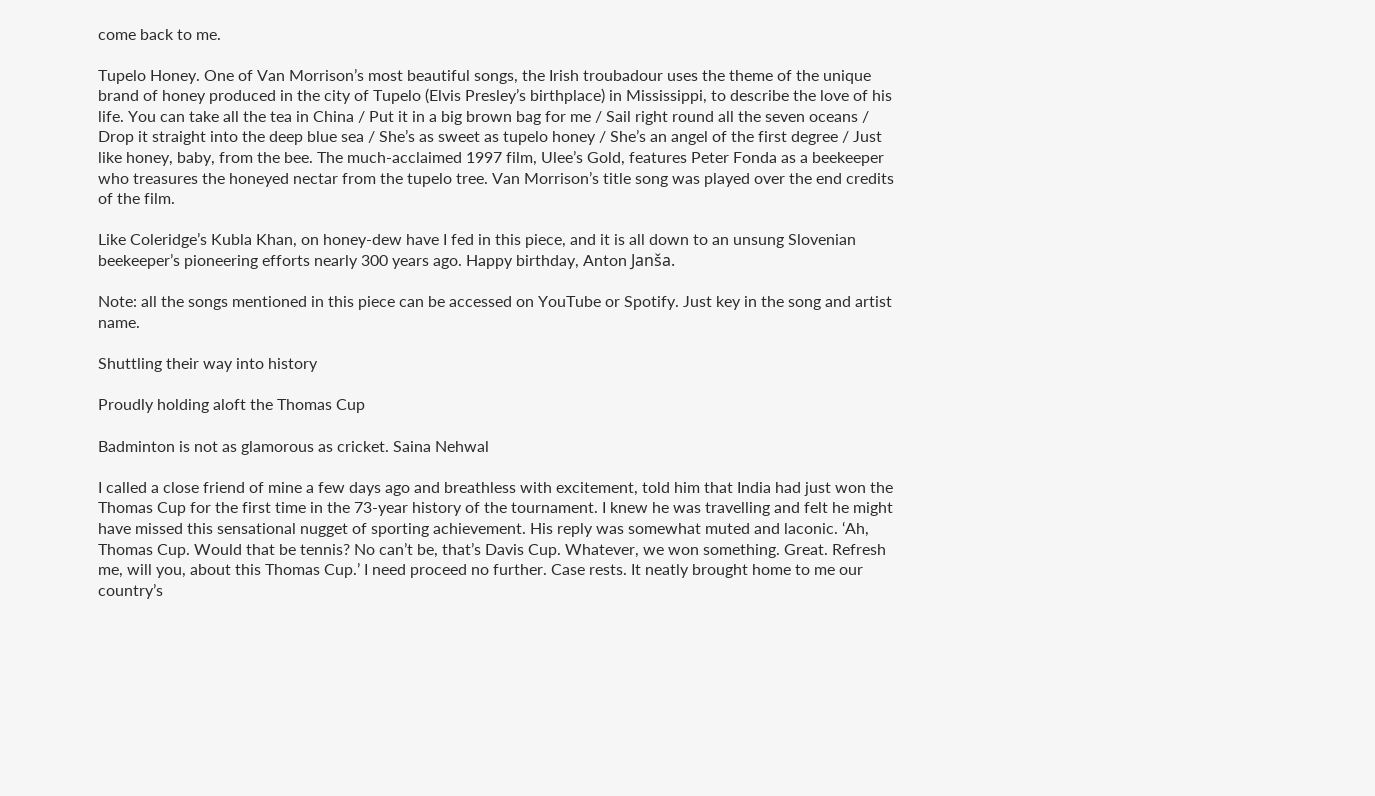come back to me.

Tupelo Honey. One of Van Morrison’s most beautiful songs, the Irish troubadour uses the theme of the unique brand of honey produced in the city of Tupelo (Elvis Presley’s birthplace) in Mississippi, to describe the love of his life. You can take all the tea in China / Put it in a big brown bag for me / Sail right round all the seven oceans / Drop it straight into the deep blue sea / She’s as sweet as tupelo honey / She’s an angel of the first degree / Just like honey, baby, from the bee. The much-acclaimed 1997 film, Ulee’s Gold, features Peter Fonda as a beekeeper who treasures the honeyed nectar from the tupelo tree. Van Morrison’s title song was played over the end credits of the film.

Like Coleridge’s Kubla Khan, on honey-dew have I fed in this piece, and it is all down to an unsung Slovenian beekeeper’s pioneering efforts nearly 300 years ago. Happy birthday, Anton Janša.

Note: all the songs mentioned in this piece can be accessed on YouTube or Spotify. Just key in the song and artist name.

Shuttling their way into history

Proudly holding aloft the Thomas Cup

Badminton is not as glamorous as cricket. Saina Nehwal

I called a close friend of mine a few days ago and breathless with excitement, told him that India had just won the Thomas Cup for the first time in the 73-year history of the tournament. I knew he was travelling and felt he might have missed this sensational nugget of sporting achievement. His reply was somewhat muted and laconic. ‘Ah, Thomas Cup. Would that be tennis? No can’t be, that’s Davis Cup. Whatever, we won something. Great. Refresh me, will you, about this Thomas Cup.’ I need proceed no further. Case rests. It neatly brought home to me our country’s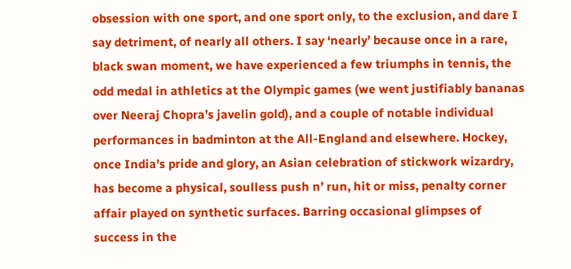obsession with one sport, and one sport only, to the exclusion, and dare I say detriment, of nearly all others. I say ‘nearly’ because once in a rare, black swan moment, we have experienced a few triumphs in tennis, the odd medal in athletics at the Olympic games (we went justifiably bananas over Neeraj Chopra’s javelin gold), and a couple of notable individual performances in badminton at the All-England and elsewhere. Hockey, once India’s pride and glory, an Asian celebration of stickwork wizardry, has become a physical, soulless push n’ run, hit or miss, penalty corner affair played on synthetic surfaces. Barring occasional glimpses of success in the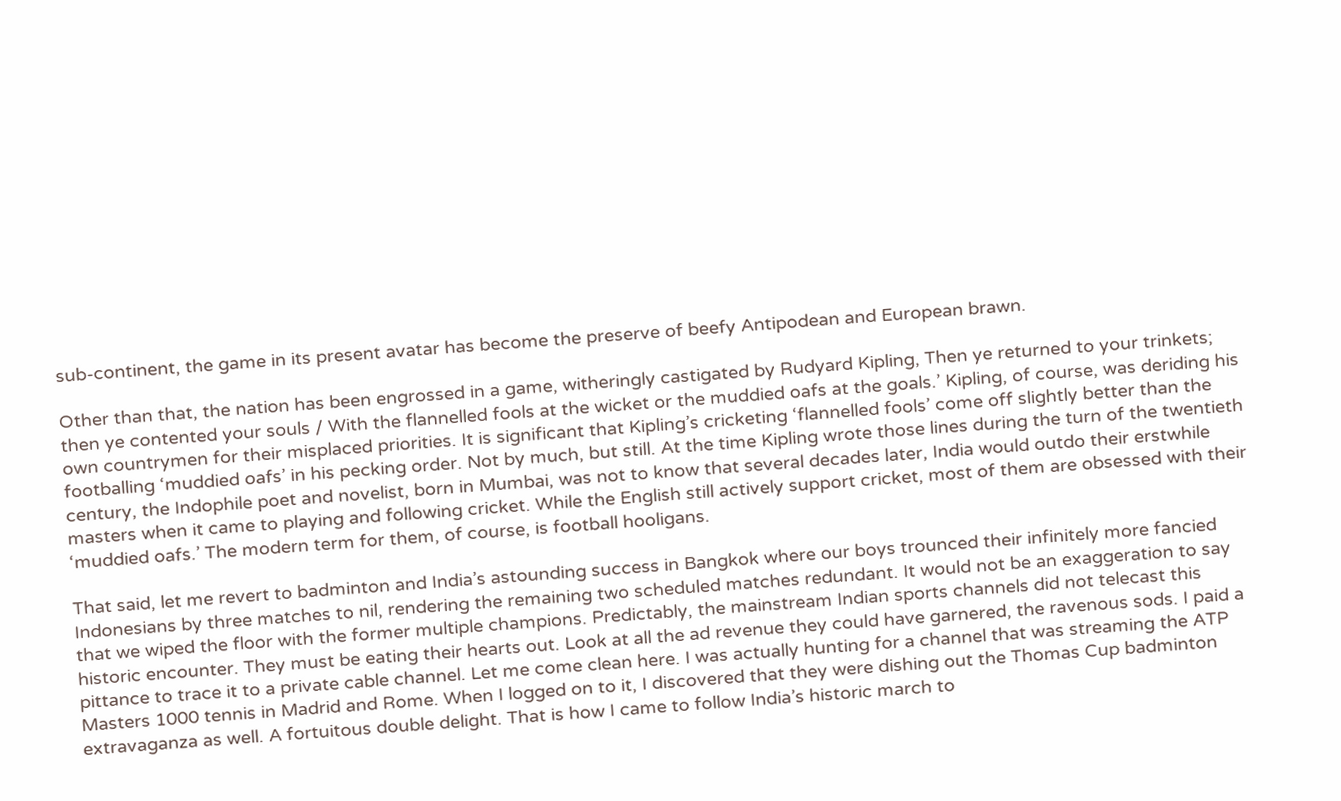sub-continent, the game in its present avatar has become the preserve of beefy Antipodean and European brawn.

Other than that, the nation has been engrossed in a game, witheringly castigated by Rudyard Kipling, Then ye returned to your trinkets; then ye contented your souls / With the flannelled fools at the wicket or the muddied oafs at the goals.’ Kipling, of course, was deriding his own countrymen for their misplaced priorities. It is significant that Kipling’s cricketing ‘flannelled fools’ come off slightly better than the footballing ‘muddied oafs’ in his pecking order. Not by much, but still. At the time Kipling wrote those lines during the turn of the twentieth century, the Indophile poet and novelist, born in Mumbai, was not to know that several decades later, India would outdo their erstwhile masters when it came to playing and following cricket. While the English still actively support cricket, most of them are obsessed with their ‘muddied oafs.’ The modern term for them, of course, is football hooligans.

That said, let me revert to badminton and India’s astounding success in Bangkok where our boys trounced their infinitely more fancied Indonesians by three matches to nil, rendering the remaining two scheduled matches redundant. It would not be an exaggeration to say that we wiped the floor with the former multiple champions. Predictably, the mainstream Indian sports channels did not telecast this historic encounter. They must be eating their hearts out. Look at all the ad revenue they could have garnered, the ravenous sods. I paid a pittance to trace it to a private cable channel. Let me come clean here. I was actually hunting for a channel that was streaming the ATP Masters 1000 tennis in Madrid and Rome. When I logged on to it, I discovered that they were dishing out the Thomas Cup badminton extravaganza as well. A fortuitous double delight. That is how I came to follow India’s historic march to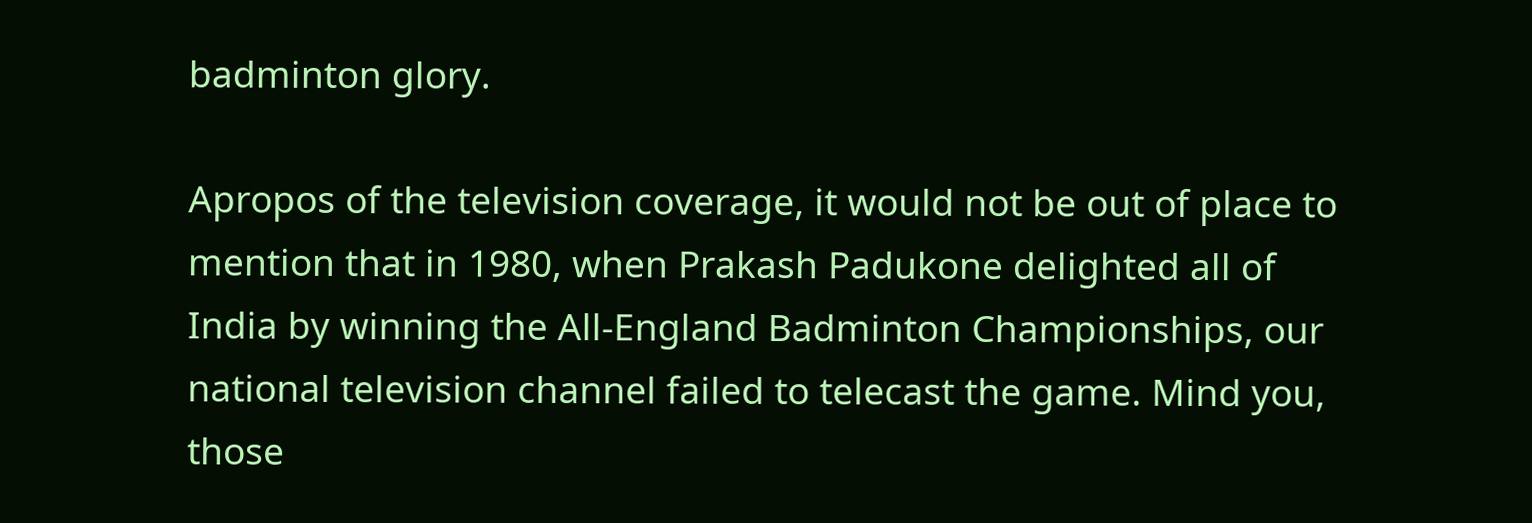badminton glory.

Apropos of the television coverage, it would not be out of place to mention that in 1980, when Prakash Padukone delighted all of India by winning the All-England Badminton Championships, our national television channel failed to telecast the game. Mind you, those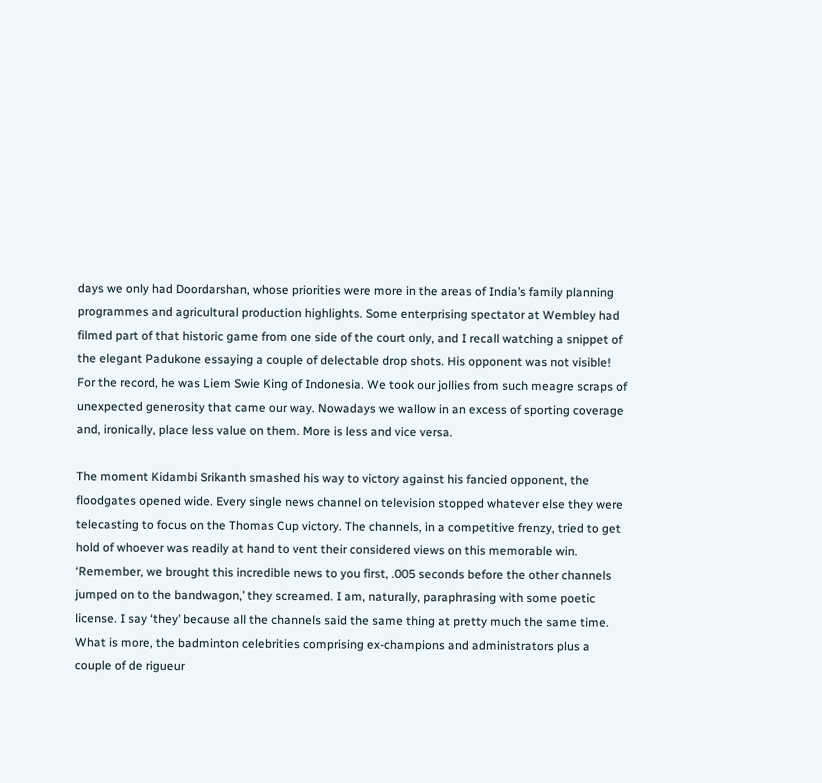days we only had Doordarshan, whose priorities were more in the areas of India’s family planning programmes and agricultural production highlights. Some enterprising spectator at Wembley had filmed part of that historic game from one side of the court only, and I recall watching a snippet of the elegant Padukone essaying a couple of delectable drop shots. His opponent was not visible! For the record, he was Liem Swie King of Indonesia. We took our jollies from such meagre scraps of unexpected generosity that came our way. Nowadays we wallow in an excess of sporting coverage and, ironically, place less value on them. More is less and vice versa.

The moment Kidambi Srikanth smashed his way to victory against his fancied opponent, the floodgates opened wide. Every single news channel on television stopped whatever else they were telecasting to focus on the Thomas Cup victory. The channels, in a competitive frenzy, tried to get hold of whoever was readily at hand to vent their considered views on this memorable win. ‘Remember, we brought this incredible news to you first, .005 seconds before the other channels jumped on to the bandwagon,’ they screamed. I am, naturally, paraphrasing with some poetic license. I say ‘they’ because all the channels said the same thing at pretty much the same time. What is more, the badminton celebrities comprising ex-champions and administrators plus a couple of de rigueur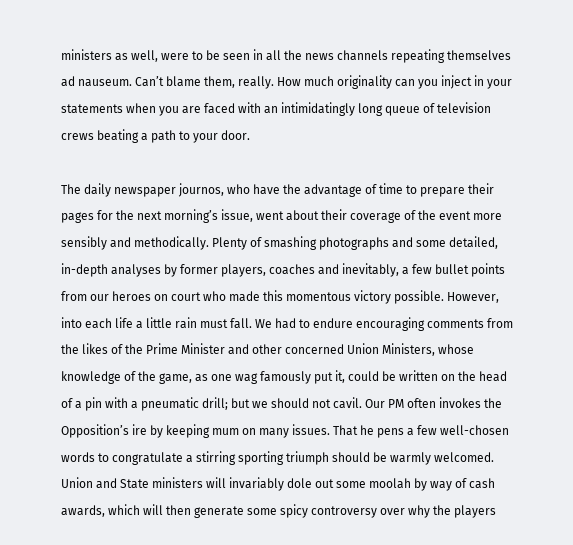ministers as well, were to be seen in all the news channels repeating themselves ad nauseum. Can’t blame them, really. How much originality can you inject in your statements when you are faced with an intimidatingly long queue of television crews beating a path to your door.

The daily newspaper journos, who have the advantage of time to prepare their pages for the next morning’s issue, went about their coverage of the event more sensibly and methodically. Plenty of smashing photographs and some detailed, in-depth analyses by former players, coaches and inevitably, a few bullet points from our heroes on court who made this momentous victory possible. However, into each life a little rain must fall. We had to endure encouraging comments from the likes of the Prime Minister and other concerned Union Ministers, whose knowledge of the game, as one wag famously put it, could be written on the head of a pin with a pneumatic drill; but we should not cavil. Our PM often invokes the Opposition’s ire by keeping mum on many issues. That he pens a few well-chosen words to congratulate a stirring sporting triumph should be warmly welcomed. Union and State ministers will invariably dole out some moolah by way of cash awards, which will then generate some spicy controversy over why the players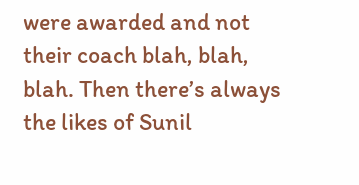were awarded and not their coach blah, blah, blah. Then there’s always the likes of Sunil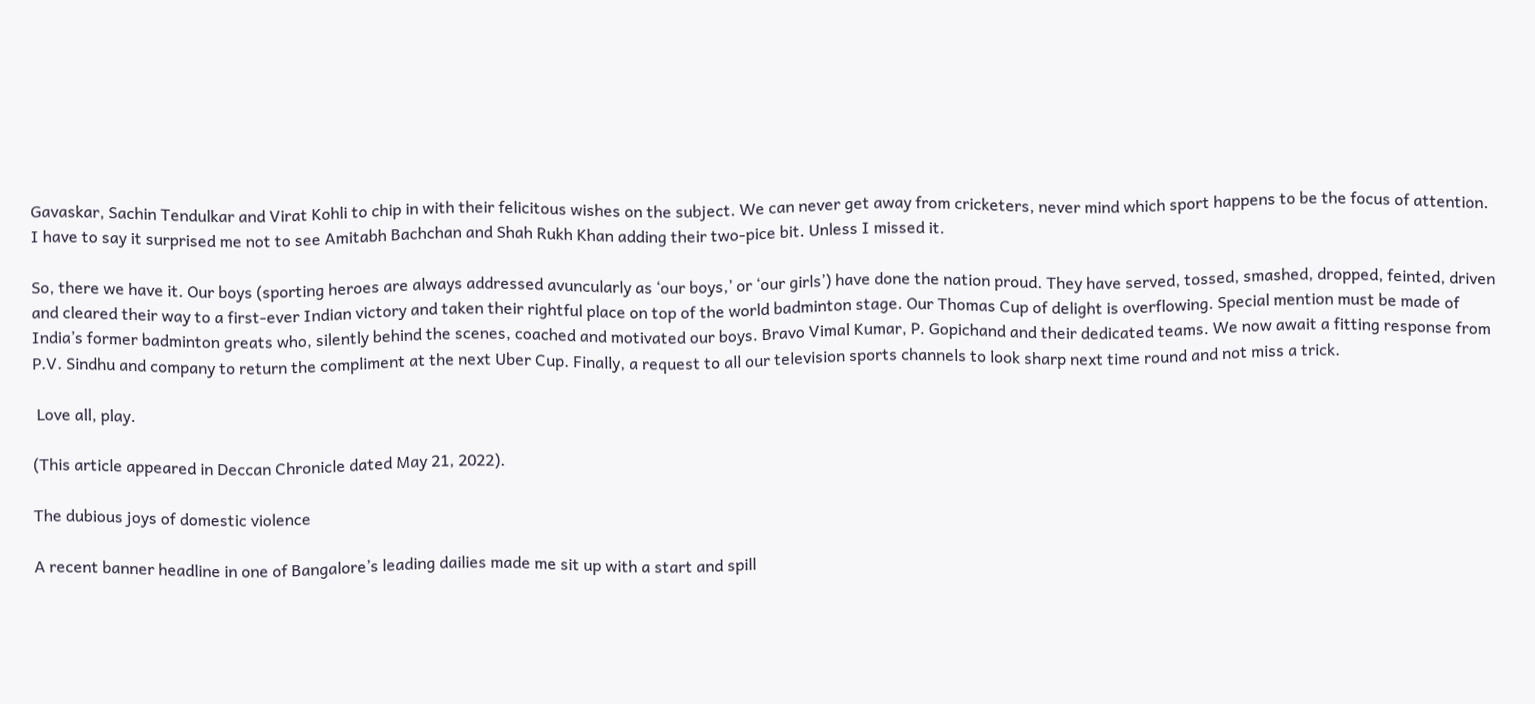Gavaskar, Sachin Tendulkar and Virat Kohli to chip in with their felicitous wishes on the subject. We can never get away from cricketers, never mind which sport happens to be the focus of attention. I have to say it surprised me not to see Amitabh Bachchan and Shah Rukh Khan adding their two-pice bit. Unless I missed it.

So, there we have it. Our boys (sporting heroes are always addressed avuncularly as ‘our boys,’ or ‘our girls’) have done the nation proud. They have served, tossed, smashed, dropped, feinted, driven and cleared their way to a first-ever Indian victory and taken their rightful place on top of the world badminton stage. Our Thomas Cup of delight is overflowing. Special mention must be made of India’s former badminton greats who, silently behind the scenes, coached and motivated our boys. Bravo Vimal Kumar, P. Gopichand and their dedicated teams. We now await a fitting response from P.V. Sindhu and company to return the compliment at the next Uber Cup. Finally, a request to all our television sports channels to look sharp next time round and not miss a trick.

 Love all, play.

(This article appeared in Deccan Chronicle dated May 21, 2022).

The dubious joys of domestic violence

A recent banner headline in one of Bangalore’s leading dailies made me sit up with a start and spill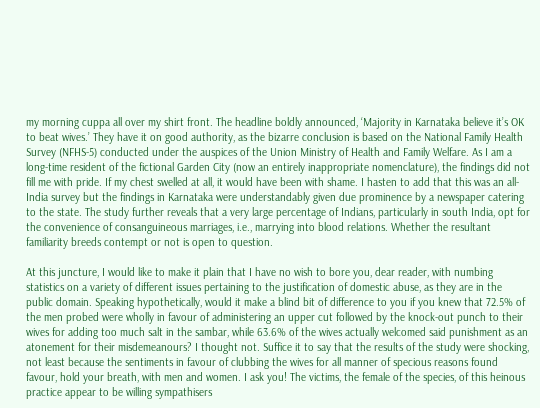my morning cuppa all over my shirt front. The headline boldly announced, ‘Majority in Karnataka believe it’s OK to beat wives.’ They have it on good authority, as the bizarre conclusion is based on the National Family Health Survey (NFHS-5) conducted under the auspices of the Union Ministry of Health and Family Welfare. As I am a long-time resident of the fictional Garden City (now an entirely inappropriate nomenclature), the findings did not fill me with pride. If my chest swelled at all, it would have been with shame. I hasten to add that this was an all-India survey but the findings in Karnataka were understandably given due prominence by a newspaper catering to the state. The study further reveals that a very large percentage of Indians, particularly in south India, opt for the convenience of consanguineous marriages, i.e., marrying into blood relations. Whether the resultant familiarity breeds contempt or not is open to question.

At this juncture, I would like to make it plain that I have no wish to bore you, dear reader, with numbing statistics on a variety of different issues pertaining to the justification of domestic abuse, as they are in the public domain. Speaking hypothetically, would it make a blind bit of difference to you if you knew that 72.5% of the men probed were wholly in favour of administering an upper cut followed by the knock-out punch to their wives for adding too much salt in the sambar, while 63.6% of the wives actually welcomed said punishment as an atonement for their misdemeanours? I thought not. Suffice it to say that the results of the study were shocking, not least because the sentiments in favour of clubbing the wives for all manner of specious reasons found favour, hold your breath, with men and women. I ask you! The victims, the female of the species, of this heinous practice appear to be willing sympathisers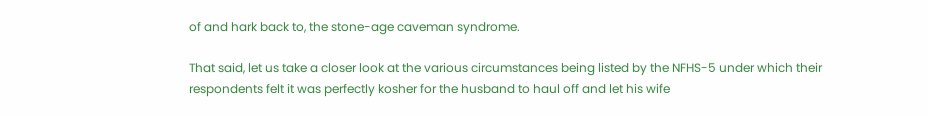of and hark back to, the stone-age caveman syndrome.

That said, let us take a closer look at the various circumstances being listed by the NFHS-5 under which their respondents felt it was perfectly kosher for the husband to haul off and let his wife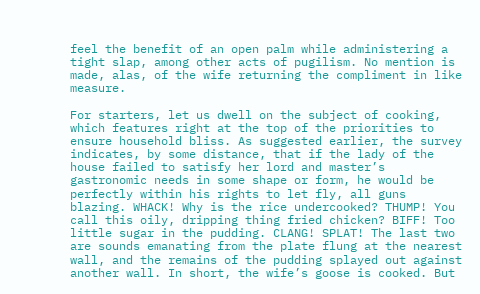feel the benefit of an open palm while administering a tight slap, among other acts of pugilism. No mention is made, alas, of the wife returning the compliment in like measure.

For starters, let us dwell on the subject of cooking, which features right at the top of the priorities to ensure household bliss. As suggested earlier, the survey indicates, by some distance, that if the lady of the house failed to satisfy her lord and master’s gastronomic needs in some shape or form, he would be perfectly within his rights to let fly, all guns blazing. WHACK! Why is the rice undercooked? THUMP! You call this oily, dripping thing fried chicken? BIFF! Too little sugar in the pudding. CLANG! SPLAT! The last two are sounds emanating from the plate flung at the nearest wall, and the remains of the pudding splayed out against another wall. In short, the wife’s goose is cooked. But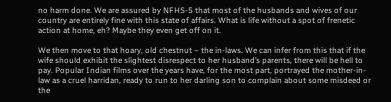no harm done. We are assured by NFHS-5 that most of the husbands and wives of our country are entirely fine with this state of affairs. What is life without a spot of frenetic action at home, eh? Maybe they even get off on it.

We then move to that hoary, old chestnut – the in-laws. We can infer from this that if the wife should exhibit the slightest disrespect to her husband’s parents, there will be hell to pay. Popular Indian films over the years have, for the most part, portrayed the mother-in-law as a cruel harridan, ready to run to her darling son to complain about some misdeed or the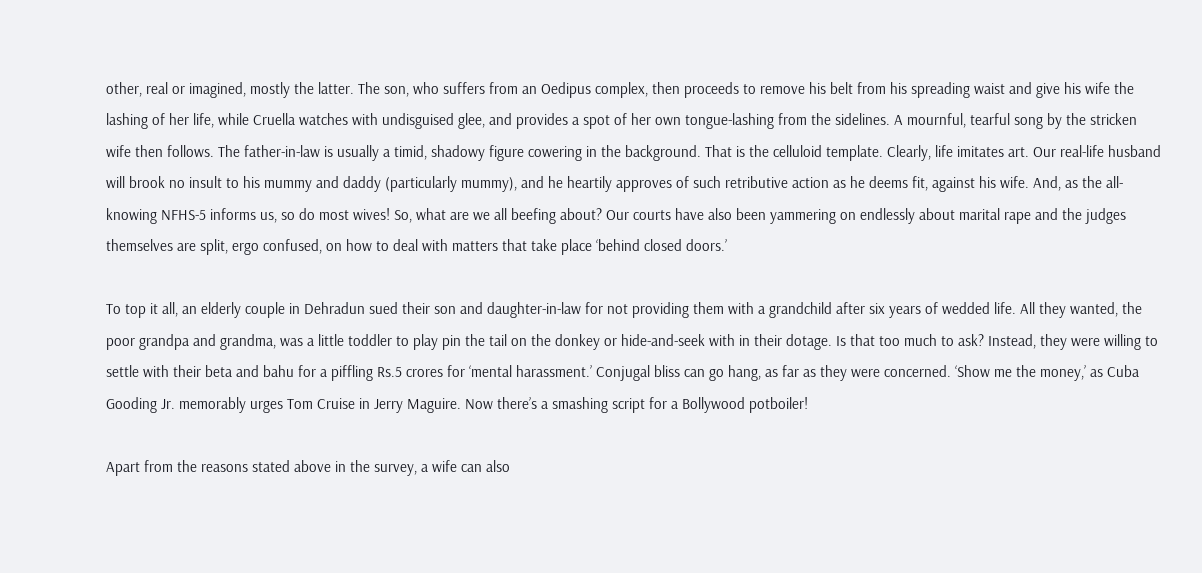other, real or imagined, mostly the latter. The son, who suffers from an Oedipus complex, then proceeds to remove his belt from his spreading waist and give his wife the lashing of her life, while Cruella watches with undisguised glee, and provides a spot of her own tongue-lashing from the sidelines. A mournful, tearful song by the stricken wife then follows. The father-in-law is usually a timid, shadowy figure cowering in the background. That is the celluloid template. Clearly, life imitates art. Our real-life husband will brook no insult to his mummy and daddy (particularly mummy), and he heartily approves of such retributive action as he deems fit, against his wife. And, as the all-knowing NFHS-5 informs us, so do most wives! So, what are we all beefing about? Our courts have also been yammering on endlessly about marital rape and the judges themselves are split, ergo confused, on how to deal with matters that take place ‘behind closed doors.’

To top it all, an elderly couple in Dehradun sued their son and daughter-in-law for not providing them with a grandchild after six years of wedded life. All they wanted, the poor grandpa and grandma, was a little toddler to play pin the tail on the donkey or hide-and-seek with in their dotage. Is that too much to ask? Instead, they were willing to settle with their beta and bahu for a piffling Rs.5 crores for ‘mental harassment.’ Conjugal bliss can go hang, as far as they were concerned. ‘Show me the money,’ as Cuba Gooding Jr. memorably urges Tom Cruise in Jerry Maguire. Now there’s a smashing script for a Bollywood potboiler!

Apart from the reasons stated above in the survey, a wife can also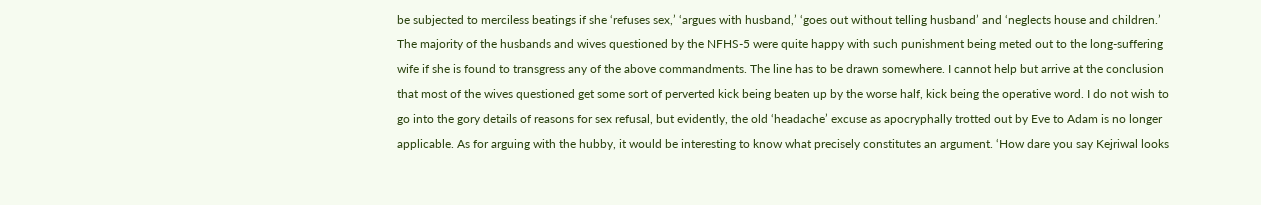be subjected to merciless beatings if she ‘refuses sex,’ ‘argues with husband,’ ‘goes out without telling husband’ and ‘neglects house and children.’ The majority of the husbands and wives questioned by the NFHS-5 were quite happy with such punishment being meted out to the long-suffering wife if she is found to transgress any of the above commandments. The line has to be drawn somewhere. I cannot help but arrive at the conclusion that most of the wives questioned get some sort of perverted kick being beaten up by the worse half, kick being the operative word. I do not wish to go into the gory details of reasons for sex refusal, but evidently, the old ‘headache’ excuse as apocryphally trotted out by Eve to Adam is no longer applicable. As for arguing with the hubby, it would be interesting to know what precisely constitutes an argument. ‘How dare you say Kejriwal looks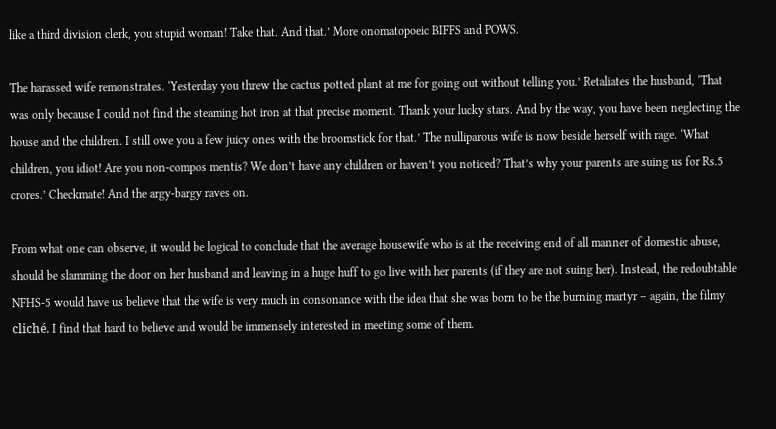like a third division clerk, you stupid woman! Take that. And that.’ More onomatopoeic BIFFS and POWS.

The harassed wife remonstrates. ‘Yesterday you threw the cactus potted plant at me for going out without telling you.’ Retaliates the husband, ‘That was only because I could not find the steaming hot iron at that precise moment. Thank your lucky stars. And by the way, you have been neglecting the house and the children. I still owe you a few juicy ones with the broomstick for that.’ The nulliparous wife is now beside herself with rage. ‘What children, you idiot! Are you non-compos mentis? We don’t have any children or haven’t you noticed? That’s why your parents are suing us for Rs.5 crores.’ Checkmate! And the argy-bargy raves on.

From what one can observe, it would be logical to conclude that the average housewife who is at the receiving end of all manner of domestic abuse, should be slamming the door on her husband and leaving in a huge huff to go live with her parents (if they are not suing her). Instead, the redoubtable NFHS-5 would have us believe that the wife is very much in consonance with the idea that she was born to be the burning martyr – again, the filmy cliché. I find that hard to believe and would be immensely interested in meeting some of them.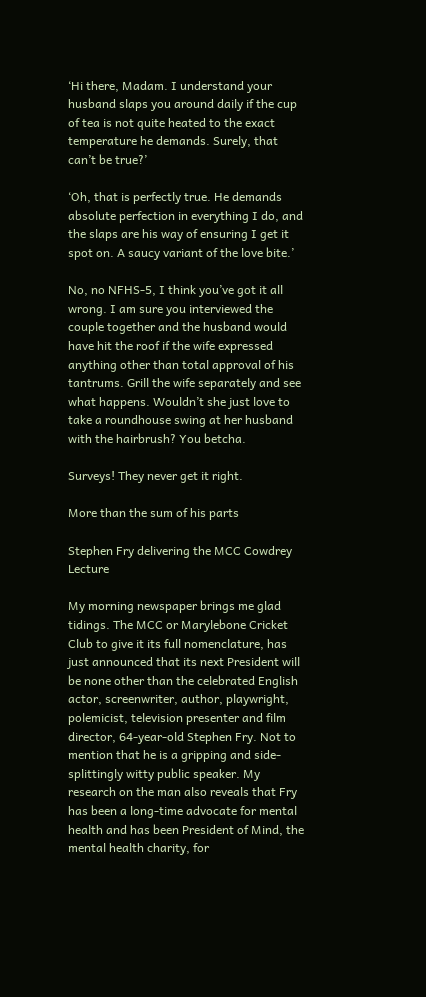‘Hi there, Madam. I understand your husband slaps you around daily if the cup of tea is not quite heated to the exact temperature he demands. Surely, that can’t be true?’

‘Oh, that is perfectly true. He demands absolute perfection in everything I do, and the slaps are his way of ensuring I get it spot on. A saucy variant of the love bite.’

No, no NFHS-5, I think you’ve got it all wrong. I am sure you interviewed the couple together and the husband would have hit the roof if the wife expressed anything other than total approval of his tantrums. Grill the wife separately and see what happens. Wouldn’t she just love to take a roundhouse swing at her husband with the hairbrush? You betcha.

Surveys! They never get it right.

More than the sum of his parts

Stephen Fry delivering the MCC Cowdrey Lecture

My morning newspaper brings me glad tidings. The MCC or Marylebone Cricket Club to give it its full nomenclature, has just announced that its next President will be none other than the celebrated English actor, screenwriter, author, playwright, polemicist, television presenter and film director, 64-year-old Stephen Fry. Not to mention that he is a gripping and side-splittingly witty public speaker. My research on the man also reveals that Fry has been a long-time advocate for mental health and has been President of Mind, the mental health charity, for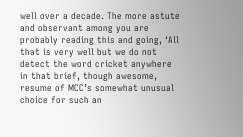well over a decade. The more astute and observant among you are probably reading this and going, ‘All that is very well but we do not detect the word cricket anywhere in that brief, though awesome, resume of MCC’s somewhat unusual choice for such an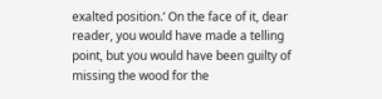exalted position.’ On the face of it, dear reader, you would have made a telling point, but you would have been guilty of missing the wood for the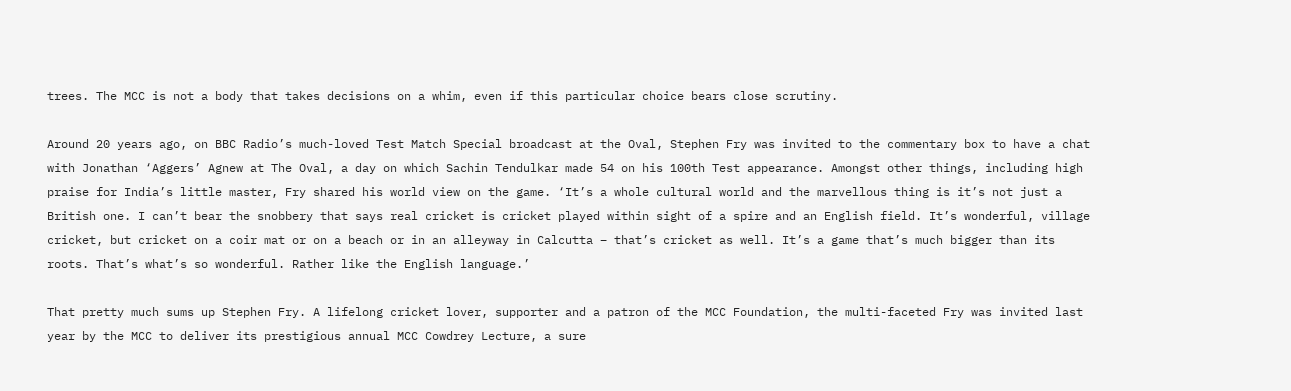trees. The MCC is not a body that takes decisions on a whim, even if this particular choice bears close scrutiny.

Around 20 years ago, on BBC Radio’s much-loved Test Match Special broadcast at the Oval, Stephen Fry was invited to the commentary box to have a chat with Jonathan ‘Aggers’ Agnew at The Oval, a day on which Sachin Tendulkar made 54 on his 100th Test appearance. Amongst other things, including high praise for India’s little master, Fry shared his world view on the game. ‘It’s a whole cultural world and the marvellous thing is it’s not just a British one. I can’t bear the snobbery that says real cricket is cricket played within sight of a spire and an English field. It’s wonderful, village cricket, but cricket on a coir mat or on a beach or in an alleyway in Calcutta – that’s cricket as well. It’s a game that’s much bigger than its roots. That’s what’s so wonderful. Rather like the English language.’

That pretty much sums up Stephen Fry. A lifelong cricket lover, supporter and a patron of the MCC Foundation, the multi-faceted Fry was invited last year by the MCC to deliver its prestigious annual MCC Cowdrey Lecture, a sure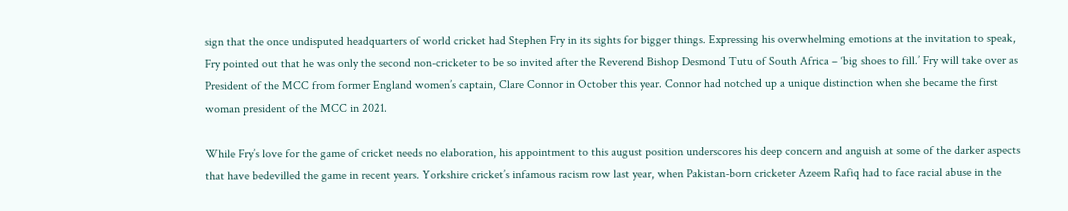sign that the once undisputed headquarters of world cricket had Stephen Fry in its sights for bigger things. Expressing his overwhelming emotions at the invitation to speak, Fry pointed out that he was only the second non-cricketer to be so invited after the Reverend Bishop Desmond Tutu of South Africa – ‘big shoes to fill.’ Fry will take over as President of the MCC from former England women’s captain, Clare Connor in October this year. Connor had notched up a unique distinction when she became the first woman president of the MCC in 2021.

While Fry’s love for the game of cricket needs no elaboration, his appointment to this august position underscores his deep concern and anguish at some of the darker aspects that have bedevilled the game in recent years. Yorkshire cricket’s infamous racism row last year, when Pakistan-born cricketer Azeem Rafiq had to face racial abuse in the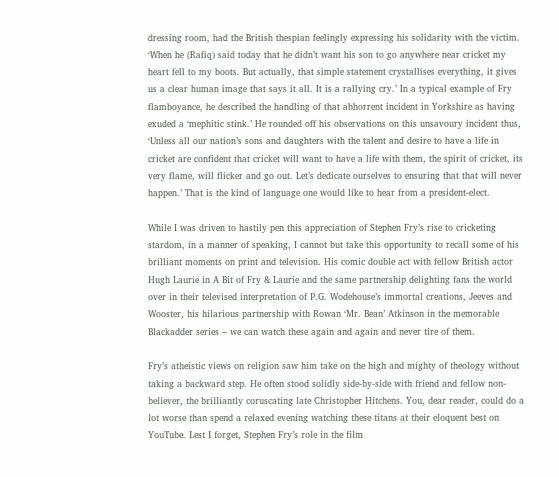dressing room, had the British thespian feelingly expressing his solidarity with the victim. ‘When he (Rafiq) said today that he didn’t want his son to go anywhere near cricket my heart fell to my boots. But actually, that simple statement crystallises everything, it gives us a clear human image that says it all. It is a rallying cry.’ In a typical example of Fry flamboyance, he described the handling of that abhorrent incident in Yorkshire as having exuded a ‘mephitic stink.’ He rounded off his observations on this unsavoury incident thus, ‘Unless all our nation’s sons and daughters with the talent and desire to have a life in cricket are confident that cricket will want to have a life with them, the spirit of cricket, its very flame, will flicker and go out. Let’s dedicate ourselves to ensuring that that will never happen.’ That is the kind of language one would like to hear from a president-elect.

While I was driven to hastily pen this appreciation of Stephen Fry’s rise to cricketing stardom, in a manner of speaking, I cannot but take this opportunity to recall some of his brilliant moments on print and television. His comic double act with fellow British actor Hugh Laurie in A Bit of Fry & Laurie and the same partnership delighting fans the world over in their televised interpretation of P.G. Wodehouse’s immortal creations, Jeeves and Wooster, his hilarious partnership with Rowan ‘Mr. Bean’ Atkinson in the memorable Blackadder series – we can watch these again and again and never tire of them.

Fry’s atheistic views on religion saw him take on the high and mighty of theology without taking a backward step. He often stood solidly side-by-side with friend and fellow non-believer, the brilliantly coruscating late Christopher Hitchens. You, dear reader, could do a lot worse than spend a relaxed evening watching these titans at their eloquent best on YouTube. Lest I forget, Stephen Fry’s role in the film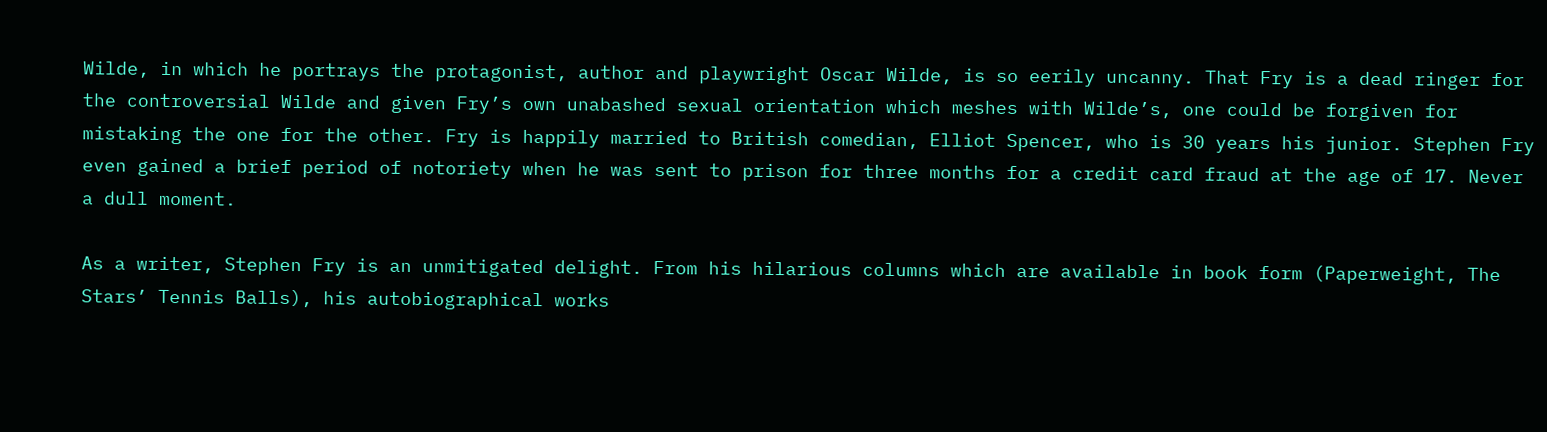Wilde, in which he portrays the protagonist, author and playwright Oscar Wilde, is so eerily uncanny. That Fry is a dead ringer for the controversial Wilde and given Fry’s own unabashed sexual orientation which meshes with Wilde’s, one could be forgiven for mistaking the one for the other. Fry is happily married to British comedian, Elliot Spencer, who is 30 years his junior. Stephen Fry even gained a brief period of notoriety when he was sent to prison for three months for a credit card fraud at the age of 17. Never a dull moment.

As a writer, Stephen Fry is an unmitigated delight. From his hilarious columns which are available in book form (Paperweight, The Stars’ Tennis Balls), his autobiographical works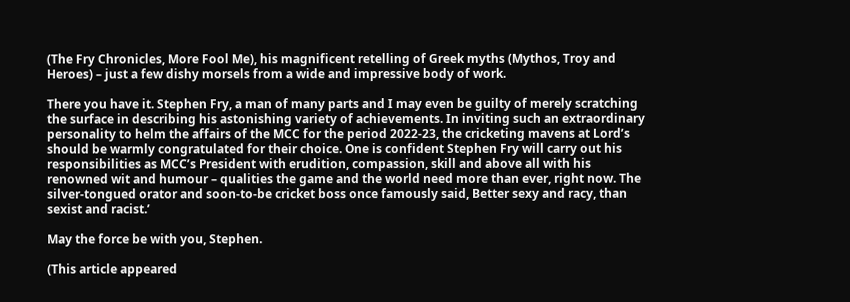(The Fry Chronicles, More Fool Me), his magnificent retelling of Greek myths (Mythos, Troy and Heroes) – just a few dishy morsels from a wide and impressive body of work.

There you have it. Stephen Fry, a man of many parts and I may even be guilty of merely scratching the surface in describing his astonishing variety of achievements. In inviting such an extraordinary personality to helm the affairs of the MCC for the period 2022-23, the cricketing mavens at Lord’s should be warmly congratulated for their choice. One is confident Stephen Fry will carry out his responsibilities as MCC’s President with erudition, compassion, skill and above all with his renowned wit and humour – qualities the game and the world need more than ever, right now. The silver-tongued orator and soon-to-be cricket boss once famously said, Better sexy and racy, than sexist and racist.’

May the force be with you, Stephen.

(This article appeared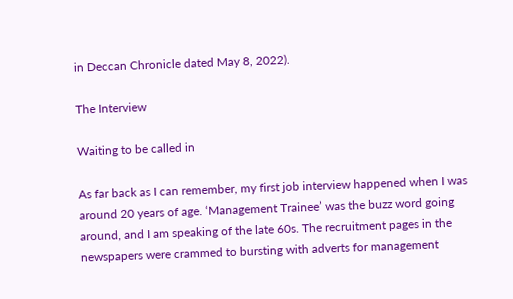in Deccan Chronicle dated May 8, 2022).

The Interview

Waiting to be called in

As far back as I can remember, my first job interview happened when I was around 20 years of age. ‘Management Trainee’ was the buzz word going around, and I am speaking of the late 60s. The recruitment pages in the newspapers were crammed to bursting with adverts for management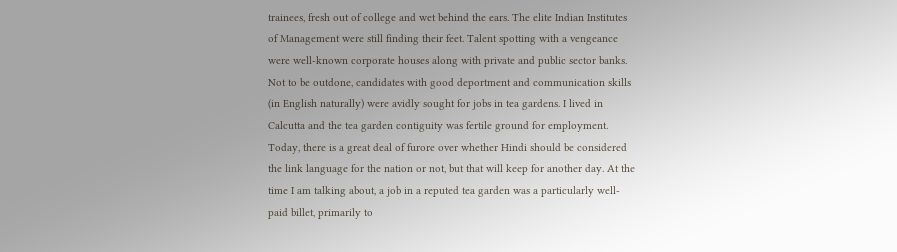trainees, fresh out of college and wet behind the ears. The elite Indian Institutes of Management were still finding their feet. Talent spotting with a vengeance were well-known corporate houses along with private and public sector banks. Not to be outdone, candidates with good deportment and communication skills (in English naturally) were avidly sought for jobs in tea gardens. I lived in Calcutta and the tea garden contiguity was fertile ground for employment. Today, there is a great deal of furore over whether Hindi should be considered the link language for the nation or not, but that will keep for another day. At the time I am talking about, a job in a reputed tea garden was a particularly well-paid billet, primarily to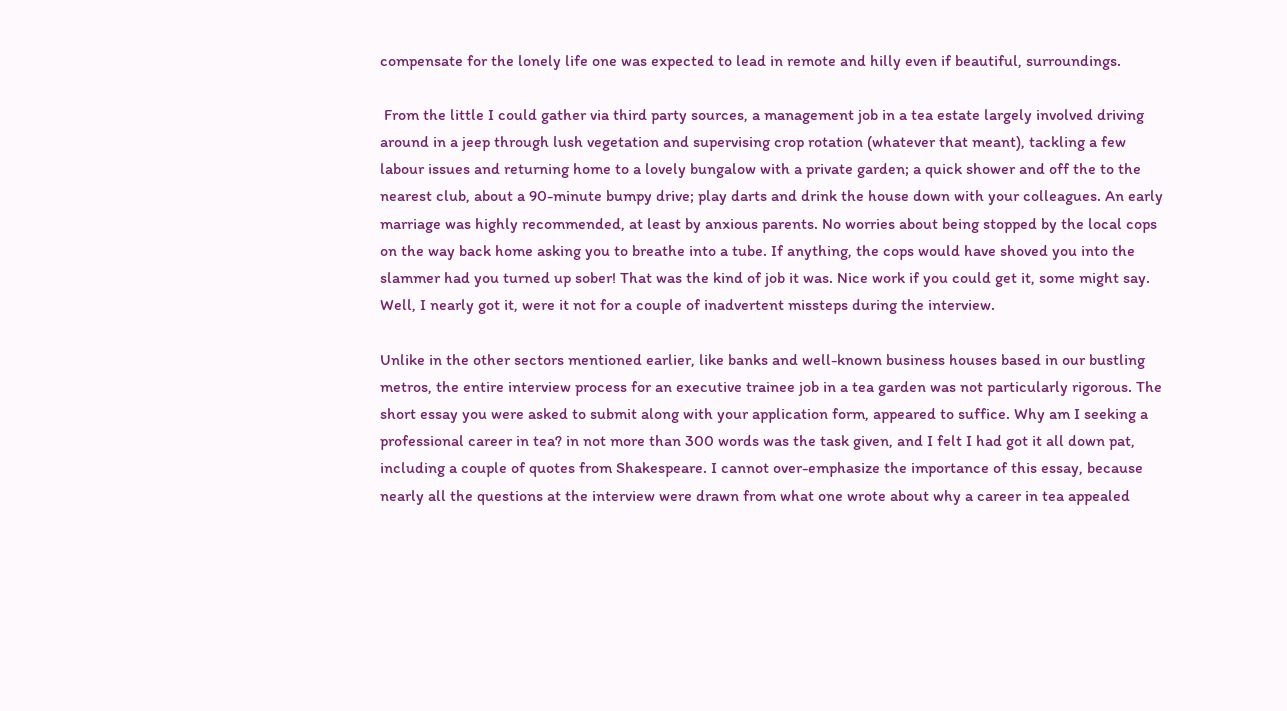compensate for the lonely life one was expected to lead in remote and hilly even if beautiful, surroundings.

 From the little I could gather via third party sources, a management job in a tea estate largely involved driving around in a jeep through lush vegetation and supervising crop rotation (whatever that meant), tackling a few labour issues and returning home to a lovely bungalow with a private garden; a quick shower and off the to the nearest club, about a 90-minute bumpy drive; play darts and drink the house down with your colleagues. An early marriage was highly recommended, at least by anxious parents. No worries about being stopped by the local cops on the way back home asking you to breathe into a tube. If anything, the cops would have shoved you into the slammer had you turned up sober! That was the kind of job it was. Nice work if you could get it, some might say. Well, I nearly got it, were it not for a couple of inadvertent missteps during the interview.

Unlike in the other sectors mentioned earlier, like banks and well-known business houses based in our bustling metros, the entire interview process for an executive trainee job in a tea garden was not particularly rigorous. The short essay you were asked to submit along with your application form, appeared to suffice. Why am I seeking a professional career in tea? in not more than 300 words was the task given, and I felt I had got it all down pat, including a couple of quotes from Shakespeare. I cannot over-emphasize the importance of this essay, because nearly all the questions at the interview were drawn from what one wrote about why a career in tea appealed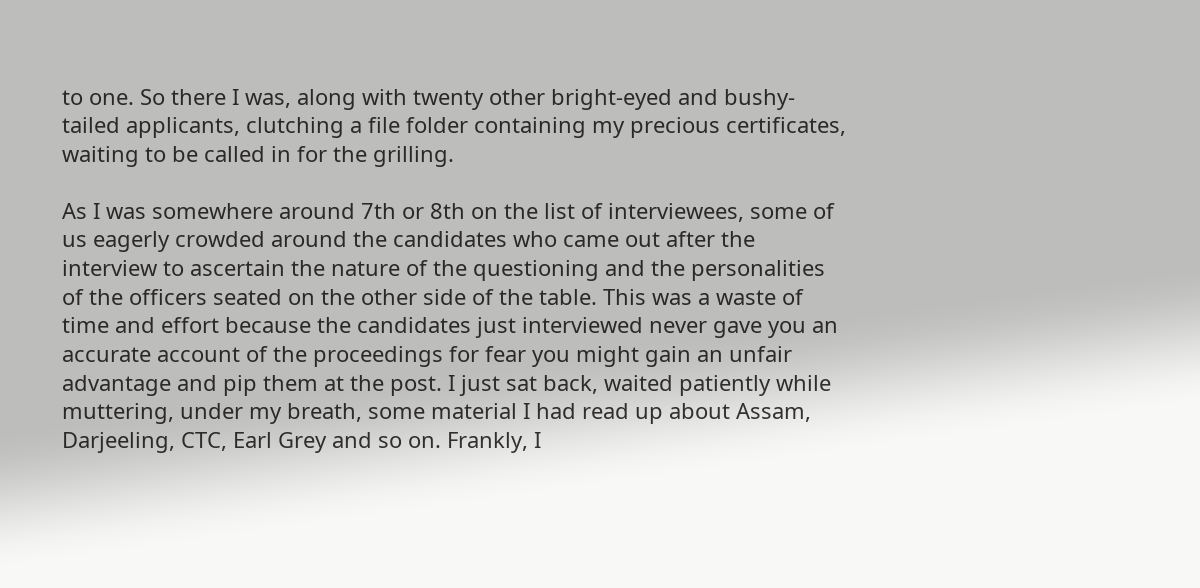to one. So there I was, along with twenty other bright-eyed and bushy-tailed applicants, clutching a file folder containing my precious certificates, waiting to be called in for the grilling.

As I was somewhere around 7th or 8th on the list of interviewees, some of us eagerly crowded around the candidates who came out after the interview to ascertain the nature of the questioning and the personalities of the officers seated on the other side of the table. This was a waste of time and effort because the candidates just interviewed never gave you an accurate account of the proceedings for fear you might gain an unfair advantage and pip them at the post. I just sat back, waited patiently while muttering, under my breath, some material I had read up about Assam, Darjeeling, CTC, Earl Grey and so on. Frankly, I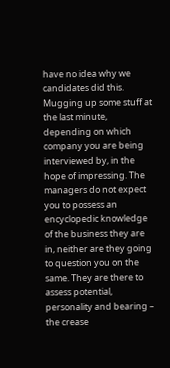have no idea why we candidates did this. Mugging up some stuff at the last minute, depending on which company you are being interviewed by, in the hope of impressing. The managers do not expect you to possess an encyclopedic knowledge of the business they are in, neither are they going to question you on the same. They are there to assess potential, personality and bearing – the crease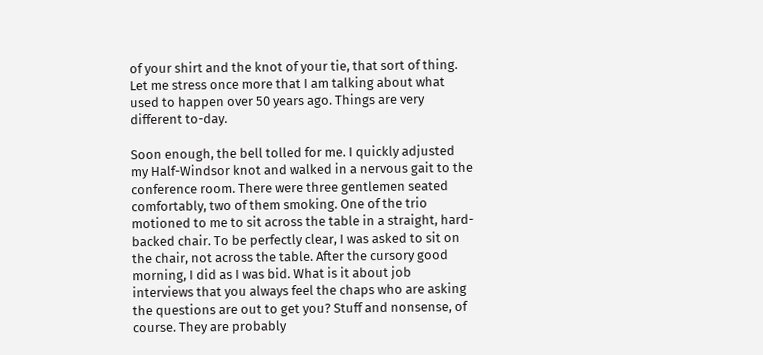of your shirt and the knot of your tie, that sort of thing. Let me stress once more that I am talking about what used to happen over 50 years ago. Things are very different to-day.

Soon enough, the bell tolled for me. I quickly adjusted my Half-Windsor knot and walked in a nervous gait to the conference room. There were three gentlemen seated comfortably, two of them smoking. One of the trio motioned to me to sit across the table in a straight, hard-backed chair. To be perfectly clear, I was asked to sit on the chair, not across the table. After the cursory good morning, I did as I was bid. What is it about job interviews that you always feel the chaps who are asking the questions are out to get you? Stuff and nonsense, of course. They are probably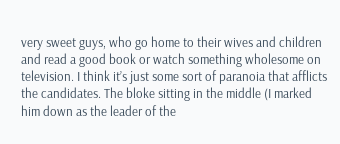very sweet guys, who go home to their wives and children and read a good book or watch something wholesome on television. I think it’s just some sort of paranoia that afflicts the candidates. The bloke sitting in the middle (I marked him down as the leader of the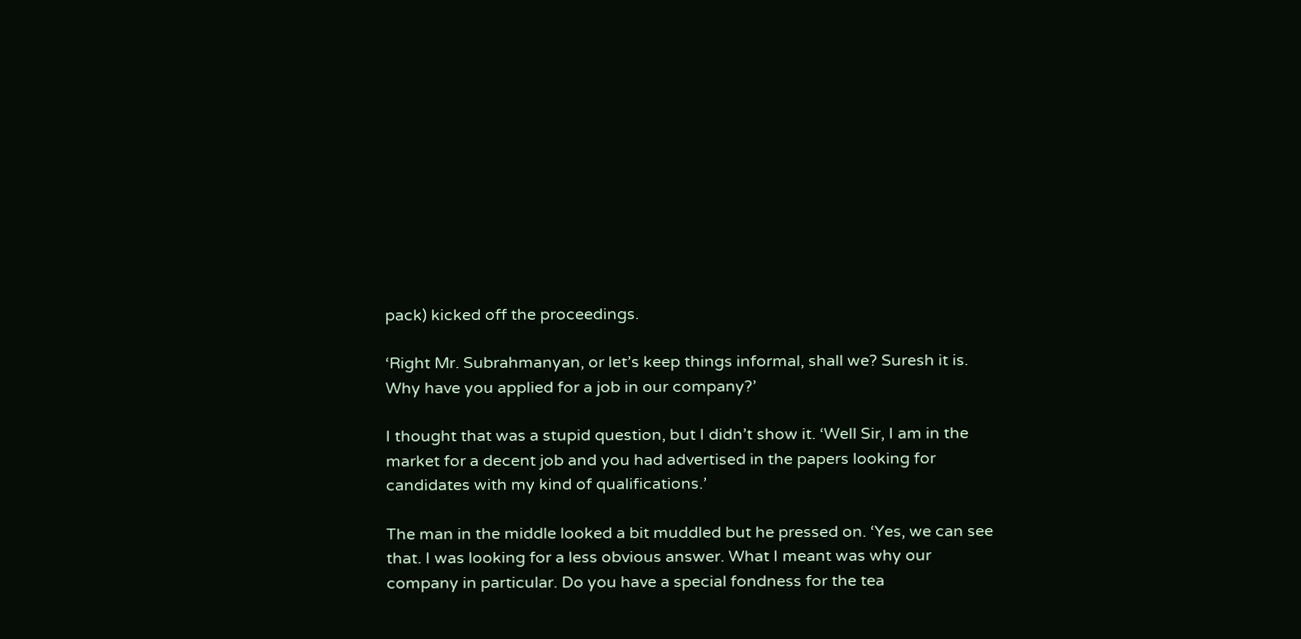pack) kicked off the proceedings.

‘Right Mr. Subrahmanyan, or let’s keep things informal, shall we? Suresh it is. Why have you applied for a job in our company?’

I thought that was a stupid question, but I didn’t show it. ‘Well Sir, I am in the market for a decent job and you had advertised in the papers looking for candidates with my kind of qualifications.’

The man in the middle looked a bit muddled but he pressed on. ‘Yes, we can see that. I was looking for a less obvious answer. What I meant was why our company in particular. Do you have a special fondness for the tea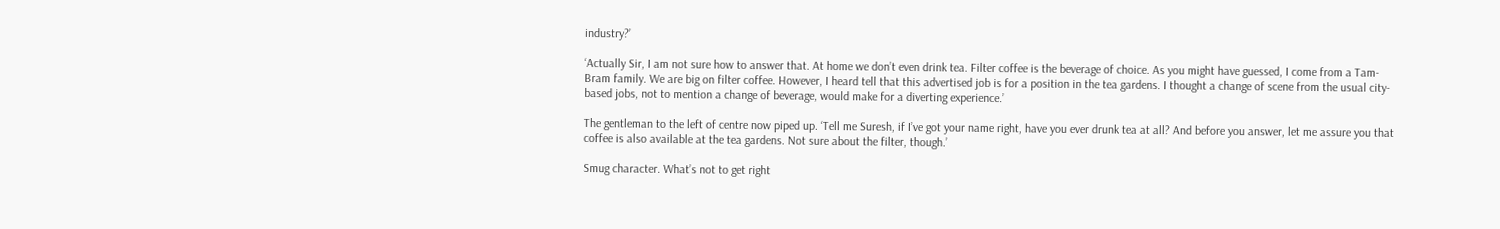industry?’

‘Actually Sir, I am not sure how to answer that. At home we don’t even drink tea. Filter coffee is the beverage of choice. As you might have guessed, I come from a Tam-Bram family. We are big on filter coffee. However, I heard tell that this advertised job is for a position in the tea gardens. I thought a change of scene from the usual city-based jobs, not to mention a change of beverage, would make for a diverting experience.’

The gentleman to the left of centre now piped up. ‘Tell me Suresh, if I’ve got your name right, have you ever drunk tea at all? And before you answer, let me assure you that coffee is also available at the tea gardens. Not sure about the filter, though.’

Smug character. What’s not to get right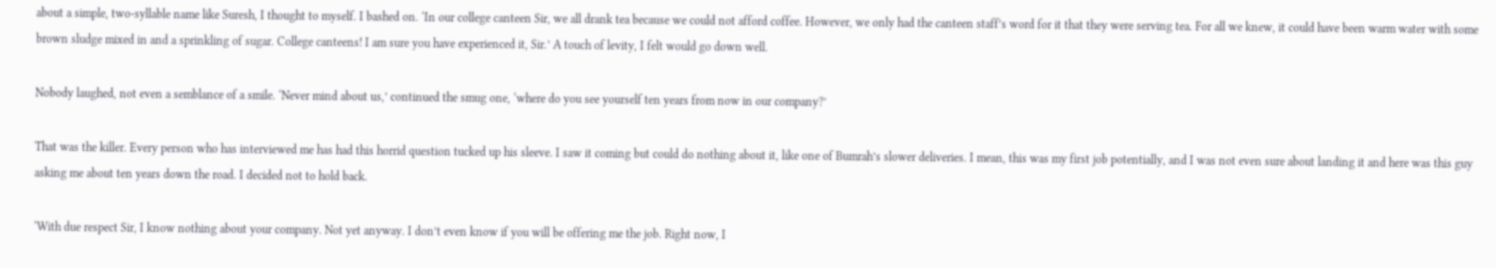about a simple, two-syllable name like Suresh, I thought to myself. I bashed on. ‘In our college canteen Sir, we all drank tea because we could not afford coffee. However, we only had the canteen staff’s word for it that they were serving tea. For all we knew, it could have been warm water with some brown sludge mixed in and a sprinkling of sugar. College canteens! I am sure you have experienced it, Sir.’ A touch of levity, I felt would go down well.

Nobody laughed, not even a semblance of a smile. ‘Never mind about us,’ continued the smug one, ‘where do you see yourself ten years from now in our company?’

That was the killer. Every person who has interviewed me has had this horrid question tucked up his sleeve. I saw it coming but could do nothing about it, like one of Bumrah’s slower deliveries. I mean, this was my first job potentially, and I was not even sure about landing it and here was this guy asking me about ten years down the road. I decided not to hold back.

‘With due respect Sir, I know nothing about your company. Not yet anyway. I don’t even know if you will be offering me the job. Right now, I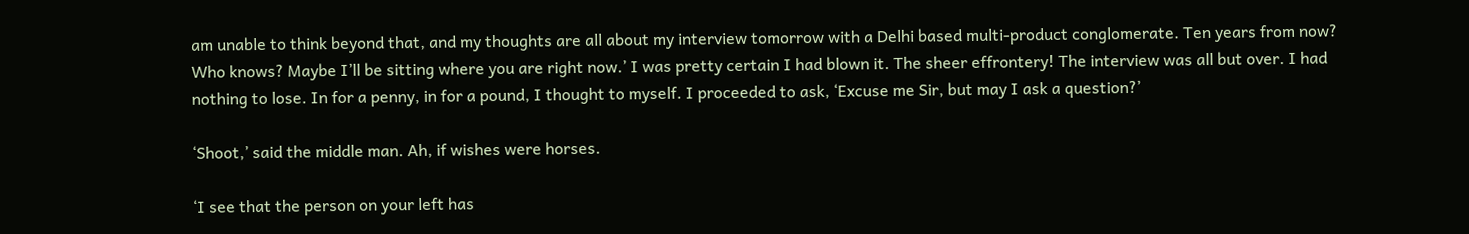am unable to think beyond that, and my thoughts are all about my interview tomorrow with a Delhi based multi-product conglomerate. Ten years from now? Who knows? Maybe I’ll be sitting where you are right now.’ I was pretty certain I had blown it. The sheer effrontery! The interview was all but over. I had nothing to lose. In for a penny, in for a pound, I thought to myself. I proceeded to ask, ‘Excuse me Sir, but may I ask a question?’

‘Shoot,’ said the middle man. Ah, if wishes were horses.

‘I see that the person on your left has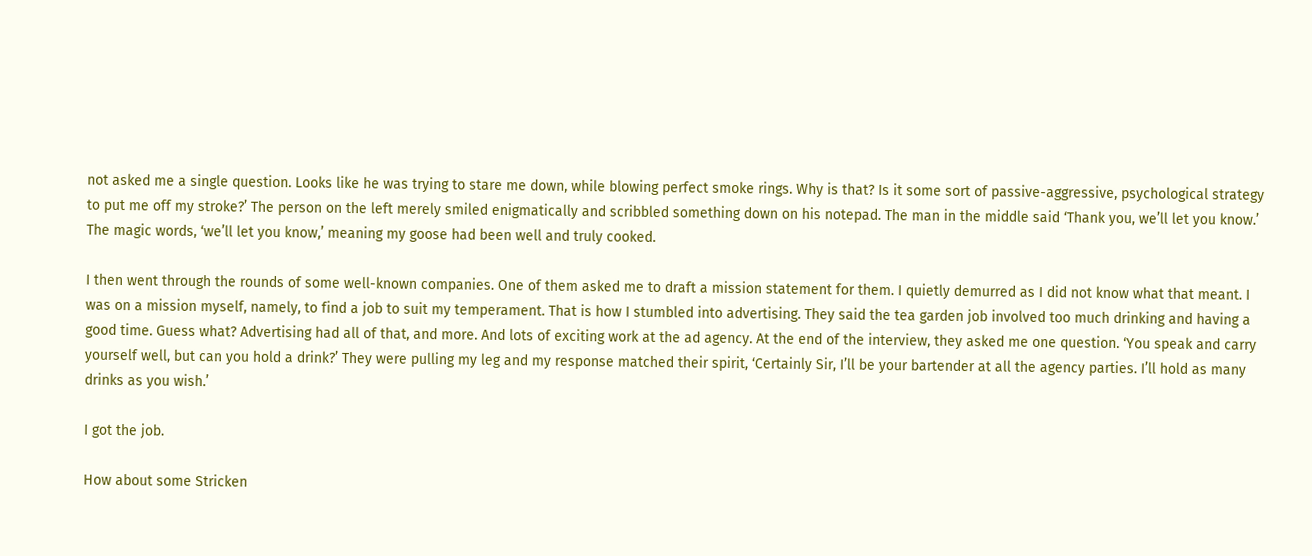not asked me a single question. Looks like he was trying to stare me down, while blowing perfect smoke rings. Why is that? Is it some sort of passive-aggressive, psychological strategy to put me off my stroke?’ The person on the left merely smiled enigmatically and scribbled something down on his notepad. The man in the middle said ‘Thank you, we’ll let you know.’ The magic words, ‘we’ll let you know,’ meaning my goose had been well and truly cooked.

I then went through the rounds of some well-known companies. One of them asked me to draft a mission statement for them. I quietly demurred as I did not know what that meant. I was on a mission myself, namely, to find a job to suit my temperament. That is how I stumbled into advertising. They said the tea garden job involved too much drinking and having a good time. Guess what? Advertising had all of that, and more. And lots of exciting work at the ad agency. At the end of the interview, they asked me one question. ‘You speak and carry yourself well, but can you hold a drink?’ They were pulling my leg and my response matched their spirit, ‘Certainly Sir, I’ll be your bartender at all the agency parties. I’ll hold as many drinks as you wish.’

I got the job.

How about some Stricken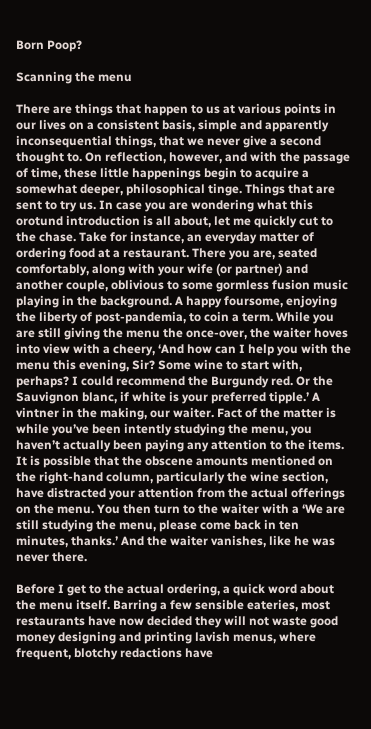Born Poop?

Scanning the menu

There are things that happen to us at various points in our lives on a consistent basis, simple and apparently inconsequential things, that we never give a second thought to. On reflection, however, and with the passage of time, these little happenings begin to acquire a somewhat deeper, philosophical tinge. Things that are sent to try us. In case you are wondering what this orotund introduction is all about, let me quickly cut to the chase. Take for instance, an everyday matter of ordering food at a restaurant. There you are, seated comfortably, along with your wife (or partner) and another couple, oblivious to some gormless fusion music playing in the background. A happy foursome, enjoying the liberty of post-pandemia, to coin a term. While you are still giving the menu the once-over, the waiter hoves into view with a cheery, ‘And how can I help you with the menu this evening, Sir? Some wine to start with, perhaps? I could recommend the Burgundy red. Or the Sauvignon blanc, if white is your preferred tipple.’ A vintner in the making, our waiter. Fact of the matter is while you’ve been intently studying the menu, you haven’t actually been paying any attention to the items. It is possible that the obscene amounts mentioned on the right-hand column, particularly the wine section, have distracted your attention from the actual offerings on the menu. You then turn to the waiter with a ‘We are still studying the menu, please come back in ten minutes, thanks.’ And the waiter vanishes, like he was never there.

Before I get to the actual ordering, a quick word about the menu itself. Barring a few sensible eateries, most restaurants have now decided they will not waste good money designing and printing lavish menus, where frequent, blotchy redactions have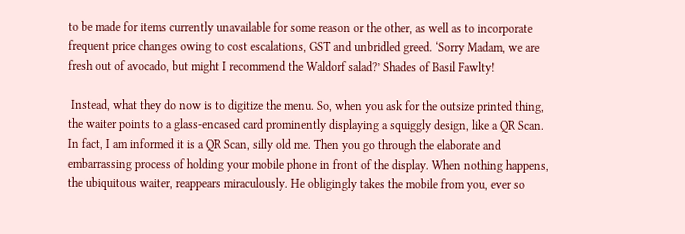to be made for items currently unavailable for some reason or the other, as well as to incorporate frequent price changes owing to cost escalations, GST and unbridled greed. ‘Sorry Madam, we are fresh out of avocado, but might I recommend the Waldorf salad?’ Shades of Basil Fawlty!

 Instead, what they do now is to digitize the menu. So, when you ask for the outsize printed thing, the waiter points to a glass-encased card prominently displaying a squiggly design, like a QR Scan. In fact, I am informed it is a QR Scan, silly old me. Then you go through the elaborate and embarrassing process of holding your mobile phone in front of the display. When nothing happens, the ubiquitous waiter, reappears miraculously. He obligingly takes the mobile from you, ever so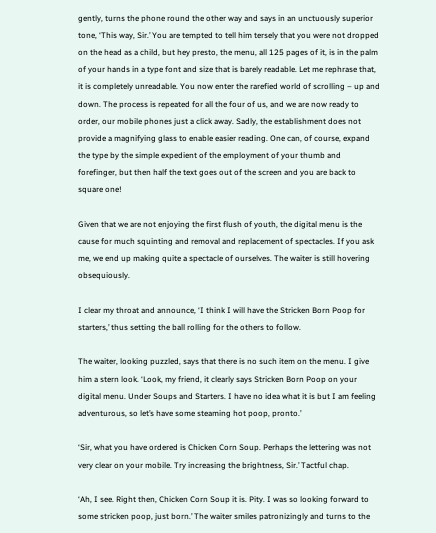gently, turns the phone round the other way and says in an unctuously superior tone, ‘This way, Sir.’ You are tempted to tell him tersely that you were not dropped on the head as a child, but hey presto, the menu, all 125 pages of it, is in the palm of your hands in a type font and size that is barely readable. Let me rephrase that, it is completely unreadable. You now enter the rarefied world of scrolling – up and down. The process is repeated for all the four of us, and we are now ready to order, our mobile phones just a click away. Sadly, the establishment does not provide a magnifying glass to enable easier reading. One can, of course, expand the type by the simple expedient of the employment of your thumb and forefinger, but then half the text goes out of the screen and you are back to square one!

Given that we are not enjoying the first flush of youth, the digital menu is the cause for much squinting and removal and replacement of spectacles. If you ask me, we end up making quite a spectacle of ourselves. The waiter is still hovering obsequiously.

I clear my throat and announce, ‘I think I will have the Stricken Born Poop for starters,’ thus setting the ball rolling for the others to follow.

The waiter, looking puzzled, says that there is no such item on the menu. I give him a stern look. ‘Look, my friend, it clearly says Stricken Born Poop on your digital menu. Under Soups and Starters. I have no idea what it is but I am feeling adventurous, so let’s have some steaming hot poop, pronto.’

‘Sir, what you have ordered is Chicken Corn Soup. Perhaps the lettering was not very clear on your mobile. Try increasing the brightness, Sir.’ Tactful chap.

‘Ah, I see. Right then, Chicken Corn Soup it is. Pity. I was so looking forward to some stricken poop, just born.’ The waiter smiles patronizingly and turns to the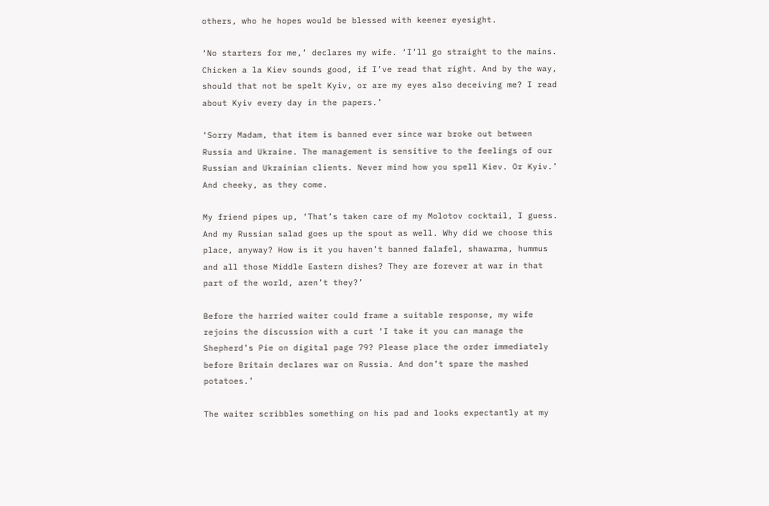others, who he hopes would be blessed with keener eyesight.

‘No starters for me,’ declares my wife. ‘I’ll go straight to the mains. Chicken a la Kiev sounds good, if I’ve read that right. And by the way, should that not be spelt Kyiv, or are my eyes also deceiving me? I read about Kyiv every day in the papers.’

‘Sorry Madam, that item is banned ever since war broke out between Russia and Ukraine. The management is sensitive to the feelings of our Russian and Ukrainian clients. Never mind how you spell Kiev. Or Kyiv.’ And cheeky, as they come.

My friend pipes up, ‘That’s taken care of my Molotov cocktail, I guess. And my Russian salad goes up the spout as well. Why did we choose this place, anyway? How is it you haven’t banned falafel, shawarma, hummus and all those Middle Eastern dishes? They are forever at war in that part of the world, aren’t they?’

Before the harried waiter could frame a suitable response, my wife rejoins the discussion with a curt ‘I take it you can manage the Shepherd’s Pie on digital page 79? Please place the order immediately before Britain declares war on Russia. And don’t spare the mashed potatoes.’

The waiter scribbles something on his pad and looks expectantly at my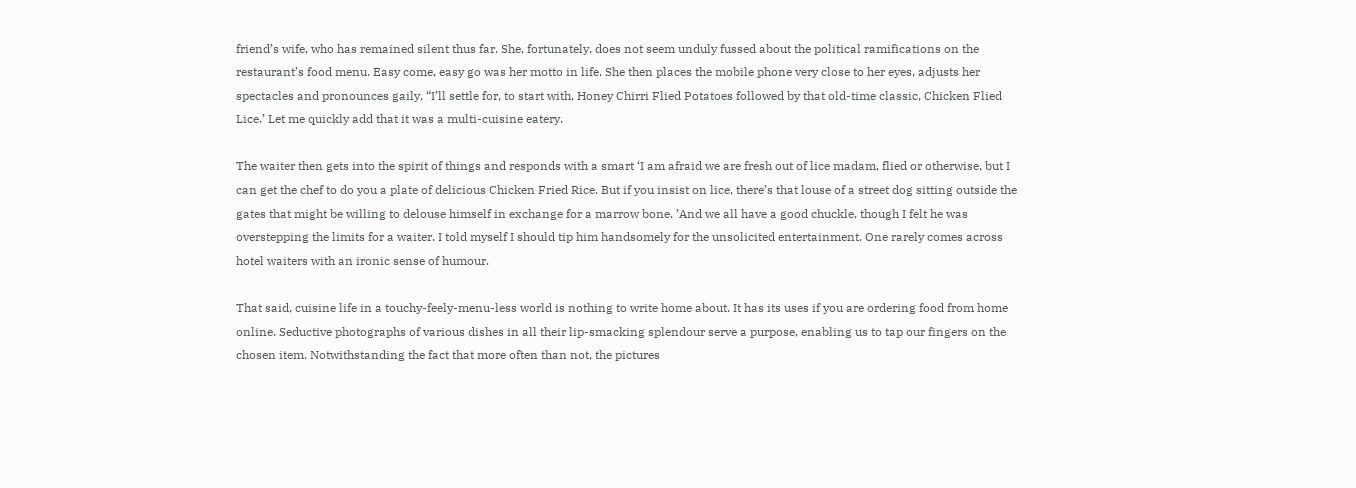friend’s wife, who has remained silent thus far. She, fortunately, does not seem unduly fussed about the political ramifications on the restaurant’s food menu. Easy come, easy go was her motto in life. She then places the mobile phone very close to her eyes, adjusts her spectacles and pronounces gaily, “I’ll settle for, to start with, Honey Chirri Flied Potatoes followed by that old-time classic, Chicken Flied Lice.’ Let me quickly add that it was a multi-cuisine eatery.

The waiter then gets into the spirit of things and responds with a smart ‘I am afraid we are fresh out of lice madam, flied or otherwise, but I can get the chef to do you a plate of delicious Chicken Fried Rice. But if you insist on lice, there’s that louse of a street dog sitting outside the gates that might be willing to delouse himself in exchange for a marrow bone. ’And we all have a good chuckle, though I felt he was overstepping the limits for a waiter. I told myself I should tip him handsomely for the unsolicited entertainment. One rarely comes across hotel waiters with an ironic sense of humour.

That said, cuisine life in a touchy-feely-menu-less world is nothing to write home about. It has its uses if you are ordering food from home online. Seductive photographs of various dishes in all their lip-smacking splendour serve a purpose, enabling us to tap our fingers on the chosen item. Notwithstanding the fact that more often than not, the pictures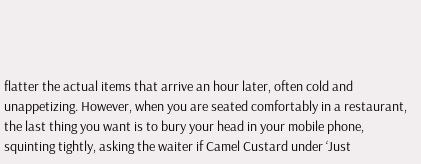flatter the actual items that arrive an hour later, often cold and unappetizing. However, when you are seated comfortably in a restaurant, the last thing you want is to bury your head in your mobile phone, squinting tightly, asking the waiter if Camel Custard under ‘Just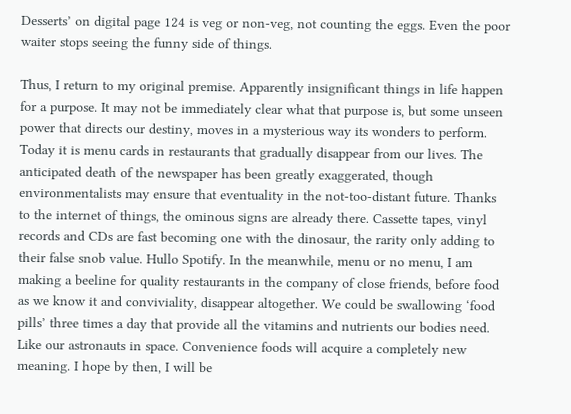Desserts’ on digital page 124 is veg or non-veg, not counting the eggs. Even the poor waiter stops seeing the funny side of things.

Thus, I return to my original premise. Apparently insignificant things in life happen for a purpose. It may not be immediately clear what that purpose is, but some unseen power that directs our destiny, moves in a mysterious way its wonders to perform. Today it is menu cards in restaurants that gradually disappear from our lives. The anticipated death of the newspaper has been greatly exaggerated, though environmentalists may ensure that eventuality in the not-too-distant future. Thanks to the internet of things, the ominous signs are already there. Cassette tapes, vinyl records and CDs are fast becoming one with the dinosaur, the rarity only adding to their false snob value. Hullo Spotify. In the meanwhile, menu or no menu, I am making a beeline for quality restaurants in the company of close friends, before food as we know it and conviviality, disappear altogether. We could be swallowing ‘food pills’ three times a day that provide all the vitamins and nutrients our bodies need. Like our astronauts in space. Convenience foods will acquire a completely new meaning. I hope by then, I will be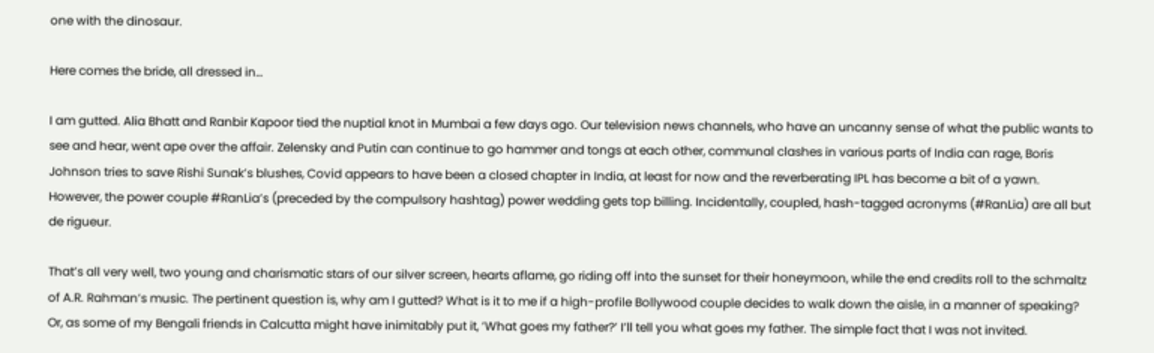one with the dinosaur.

Here comes the bride, all dressed in…

I am gutted. Alia Bhatt and Ranbir Kapoor tied the nuptial knot in Mumbai a few days ago. Our television news channels, who have an uncanny sense of what the public wants to see and hear, went ape over the affair. Zelensky and Putin can continue to go hammer and tongs at each other, communal clashes in various parts of India can rage, Boris Johnson tries to save Rishi Sunak’s blushes, Covid appears to have been a closed chapter in India, at least for now and the reverberating IPL has become a bit of a yawn. However, the power couple #RanLia’s (preceded by the compulsory hashtag) power wedding gets top billing. Incidentally, coupled, hash-tagged acronyms (#RanLia) are all but de rigueur.

That’s all very well, two young and charismatic stars of our silver screen, hearts aflame, go riding off into the sunset for their honeymoon, while the end credits roll to the schmaltz of A.R. Rahman’s music. The pertinent question is, why am I gutted? What is it to me if a high-profile Bollywood couple decides to walk down the aisle, in a manner of speaking? Or, as some of my Bengali friends in Calcutta might have inimitably put it, ‘What goes my father?’ I’ll tell you what goes my father. The simple fact that I was not invited.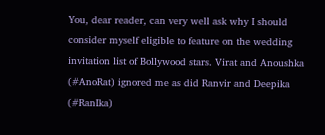You, dear reader, can very well ask why I should consider myself eligible to feature on the wedding invitation list of Bollywood stars. Virat and Anoushka (#AnoRat) ignored me as did Ranvir and Deepika (#RanIka)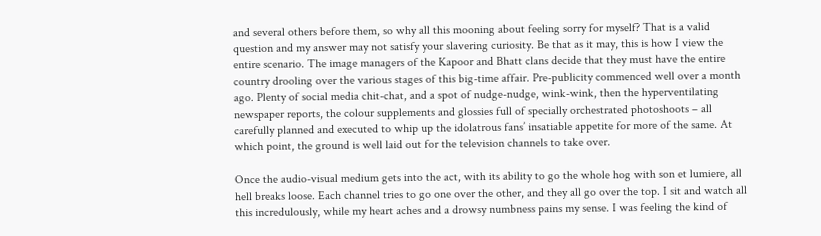and several others before them, so why all this mooning about feeling sorry for myself? That is a valid question and my answer may not satisfy your slavering curiosity. Be that as it may, this is how I view the entire scenario. The image managers of the Kapoor and Bhatt clans decide that they must have the entire country drooling over the various stages of this big-time affair. Pre-publicity commenced well over a month ago. Plenty of social media chit-chat, and a spot of nudge-nudge, wink-wink, then the hyperventilating newspaper reports, the colour supplements and glossies full of specially orchestrated photoshoots – all carefully planned and executed to whip up the idolatrous fans’ insatiable appetite for more of the same. At which point, the ground is well laid out for the television channels to take over.

Once the audio-visual medium gets into the act, with its ability to go the whole hog with son et lumiere, all hell breaks loose. Each channel tries to go one over the other, and they all go over the top. I sit and watch all this incredulously, while my heart aches and a drowsy numbness pains my sense. I was feeling the kind of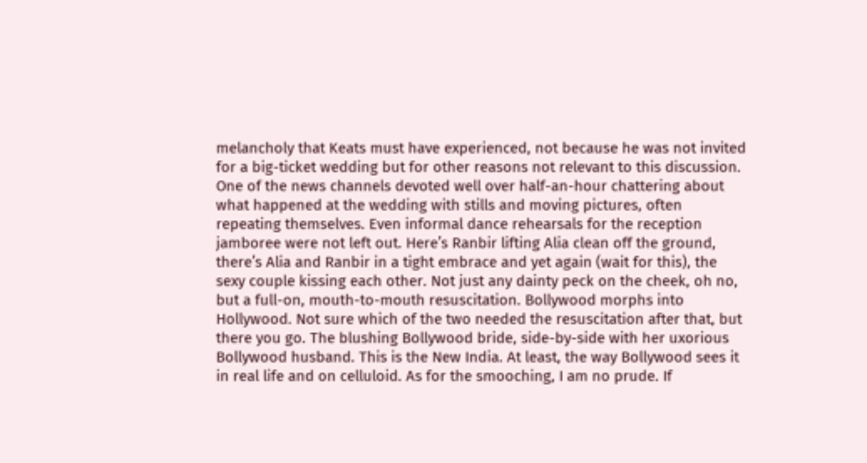melancholy that Keats must have experienced, not because he was not invited for a big-ticket wedding but for other reasons not relevant to this discussion. One of the news channels devoted well over half-an-hour chattering about what happened at the wedding with stills and moving pictures, often repeating themselves. Even informal dance rehearsals for the reception jamboree were not left out. Here’s Ranbir lifting Alia clean off the ground, there’s Alia and Ranbir in a tight embrace and yet again (wait for this), the sexy couple kissing each other. Not just any dainty peck on the cheek, oh no, but a full-on, mouth-to-mouth resuscitation. Bollywood morphs into Hollywood. Not sure which of the two needed the resuscitation after that, but there you go. The blushing Bollywood bride, side-by-side with her uxorious Bollywood husband. This is the New India. At least, the way Bollywood sees it in real life and on celluloid. As for the smooching, I am no prude. If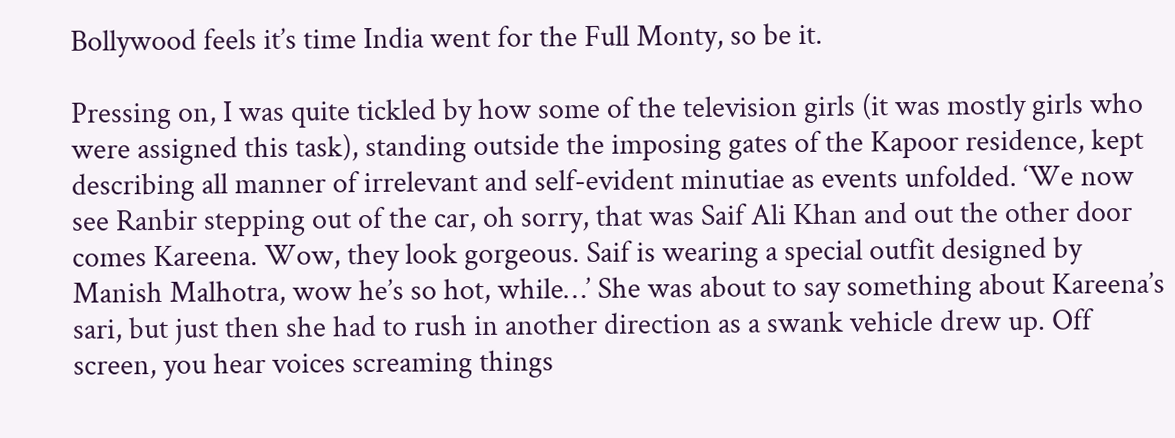Bollywood feels it’s time India went for the Full Monty, so be it.

Pressing on, I was quite tickled by how some of the television girls (it was mostly girls who were assigned this task), standing outside the imposing gates of the Kapoor residence, kept describing all manner of irrelevant and self-evident minutiae as events unfolded. ‘We now see Ranbir stepping out of the car, oh sorry, that was Saif Ali Khan and out the other door comes Kareena. Wow, they look gorgeous. Saif is wearing a special outfit designed by Manish Malhotra, wow he’s so hot, while…’ She was about to say something about Kareena’s sari, but just then she had to rush in another direction as a swank vehicle drew up. Off screen, you hear voices screaming things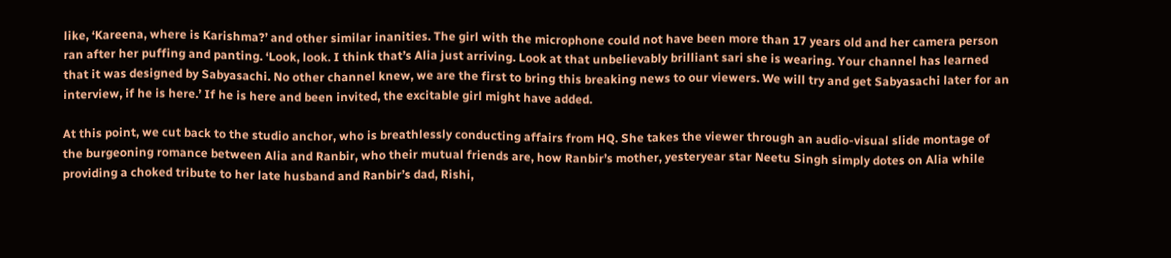like, ‘Kareena, where is Karishma?’ and other similar inanities. The girl with the microphone could not have been more than 17 years old and her camera person ran after her puffing and panting. ‘Look, look. I think that’s Alia just arriving. Look at that unbelievably brilliant sari she is wearing. Your channel has learned that it was designed by Sabyasachi. No other channel knew, we are the first to bring this breaking news to our viewers. We will try and get Sabyasachi later for an interview, if he is here.’ If he is here and been invited, the excitable girl might have added.

At this point, we cut back to the studio anchor, who is breathlessly conducting affairs from HQ. She takes the viewer through an audio-visual slide montage of the burgeoning romance between Alia and Ranbir, who their mutual friends are, how Ranbir’s mother, yesteryear star Neetu Singh simply dotes on Alia while providing a choked tribute to her late husband and Ranbir’s dad, Rishi,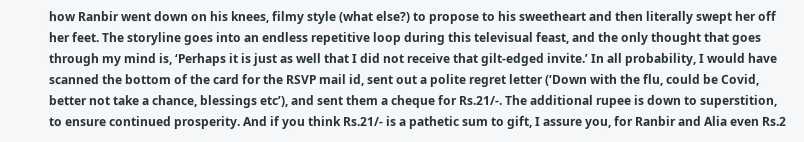how Ranbir went down on his knees, filmy style (what else?) to propose to his sweetheart and then literally swept her off her feet. The storyline goes into an endless repetitive loop during this televisual feast, and the only thought that goes through my mind is, ‘Perhaps it is just as well that I did not receive that gilt-edged invite.’ In all probability, I would have scanned the bottom of the card for the RSVP mail id, sent out a polite regret letter (‘Down with the flu, could be Covid, better not take a chance, blessings etc’), and sent them a cheque for Rs.21/-. The additional rupee is down to superstition, to ensure continued prosperity. And if you think Rs.21/- is a pathetic sum to gift, I assure you, for Ranbir and Alia even Rs.2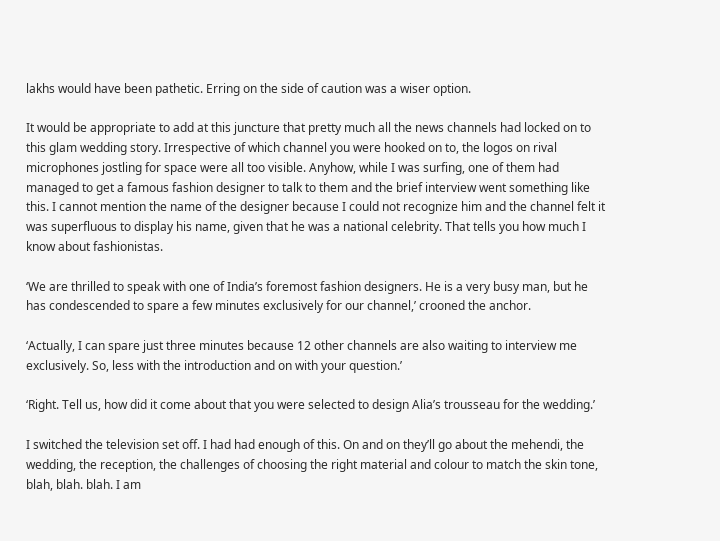lakhs would have been pathetic. Erring on the side of caution was a wiser option.

It would be appropriate to add at this juncture that pretty much all the news channels had locked on to this glam wedding story. Irrespective of which channel you were hooked on to, the logos on rival microphones jostling for space were all too visible. Anyhow, while I was surfing, one of them had managed to get a famous fashion designer to talk to them and the brief interview went something like this. I cannot mention the name of the designer because I could not recognize him and the channel felt it was superfluous to display his name, given that he was a national celebrity. That tells you how much I know about fashionistas.

‘We are thrilled to speak with one of India’s foremost fashion designers. He is a very busy man, but he has condescended to spare a few minutes exclusively for our channel,’ crooned the anchor.

‘Actually, I can spare just three minutes because 12 other channels are also waiting to interview me exclusively. So, less with the introduction and on with your question.’

‘Right. Tell us, how did it come about that you were selected to design Alia’s trousseau for the wedding.’

I switched the television set off. I had had enough of this. On and on they’ll go about the mehendi, the wedding, the reception, the challenges of choosing the right material and colour to match the skin tone, blah, blah. blah. I am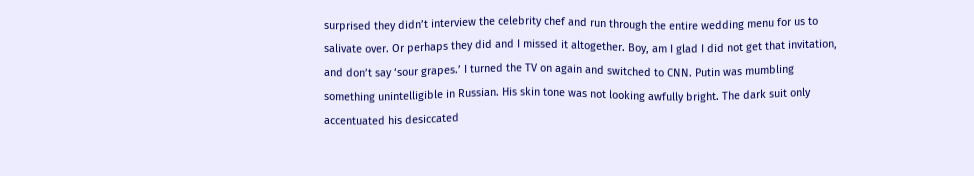surprised they didn’t interview the celebrity chef and run through the entire wedding menu for us to salivate over. Or perhaps they did and I missed it altogether. Boy, am I glad I did not get that invitation, and don’t say ‘sour grapes.’ I turned the TV on again and switched to CNN. Putin was mumbling something unintelligible in Russian. His skin tone was not looking awfully bright. The dark suit only accentuated his desiccated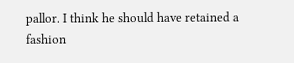pallor. I think he should have retained a fashion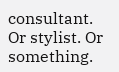consultant. Or stylist. Or something.